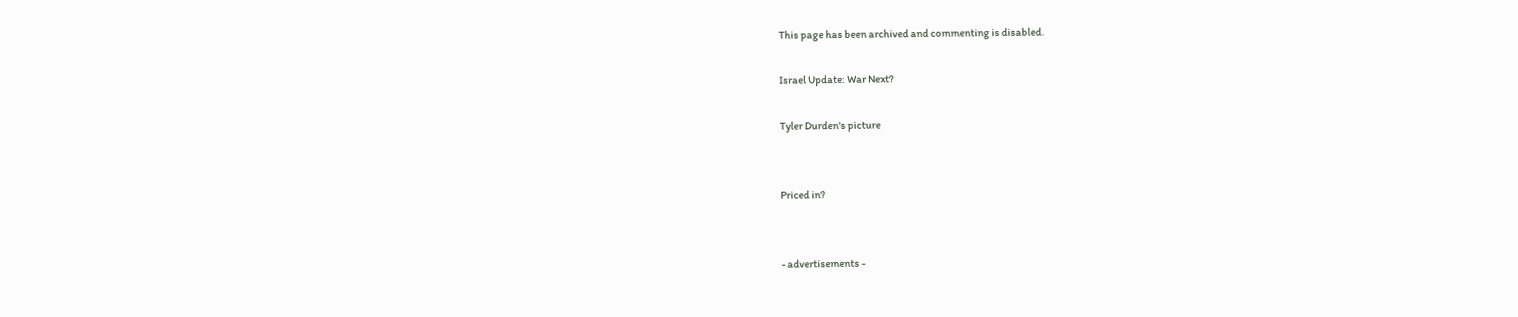This page has been archived and commenting is disabled.

Israel Update: War Next?

Tyler Durden's picture


Priced in?


- advertisements -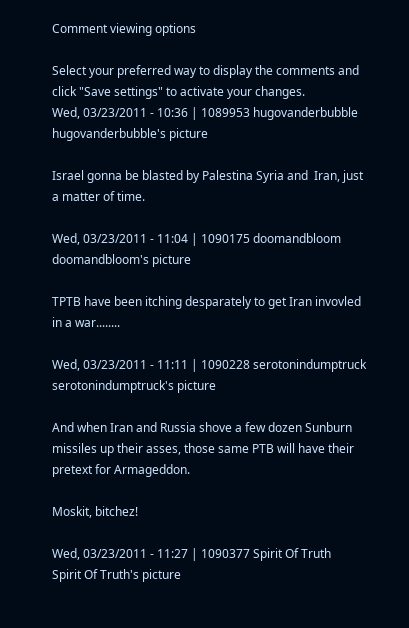Comment viewing options

Select your preferred way to display the comments and click "Save settings" to activate your changes.
Wed, 03/23/2011 - 10:36 | 1089953 hugovanderbubble
hugovanderbubble's picture

Israel gonna be blasted by Palestina Syria and  Iran, just a matter of time.

Wed, 03/23/2011 - 11:04 | 1090175 doomandbloom
doomandbloom's picture

TPTB have been itching desparately to get Iran invovled in a war........

Wed, 03/23/2011 - 11:11 | 1090228 serotonindumptruck
serotonindumptruck's picture

And when Iran and Russia shove a few dozen Sunburn missiles up their asses, those same PTB will have their pretext for Armageddon.

Moskit, bitchez!

Wed, 03/23/2011 - 11:27 | 1090377 Spirit Of Truth
Spirit Of Truth's picture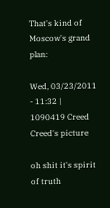That's kind of Moscow's grand plan:

Wed, 03/23/2011 - 11:32 | 1090419 Creed
Creed's picture

oh shit it's spirit of truth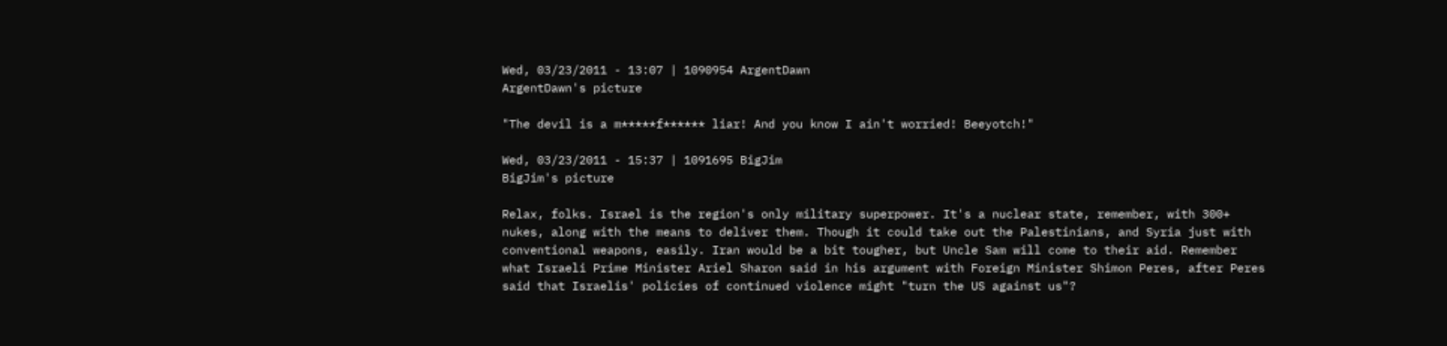Wed, 03/23/2011 - 13:07 | 1090954 ArgentDawn
ArgentDawn's picture

"The devil is a m*****f****** liar! And you know I ain't worried! Beeyotch!"

Wed, 03/23/2011 - 15:37 | 1091695 BigJim
BigJim's picture

Relax, folks. Israel is the region's only military superpower. It's a nuclear state, remember, with 300+ nukes, along with the means to deliver them. Though it could take out the Palestinians, and Syria just with conventional weapons, easily. Iran would be a bit tougher, but Uncle Sam will come to their aid. Remember what Israeli Prime Minister Ariel Sharon said in his argument with Foreign Minister Shimon Peres, after Peres said that Israelis' policies of continued violence might "turn the US against us"?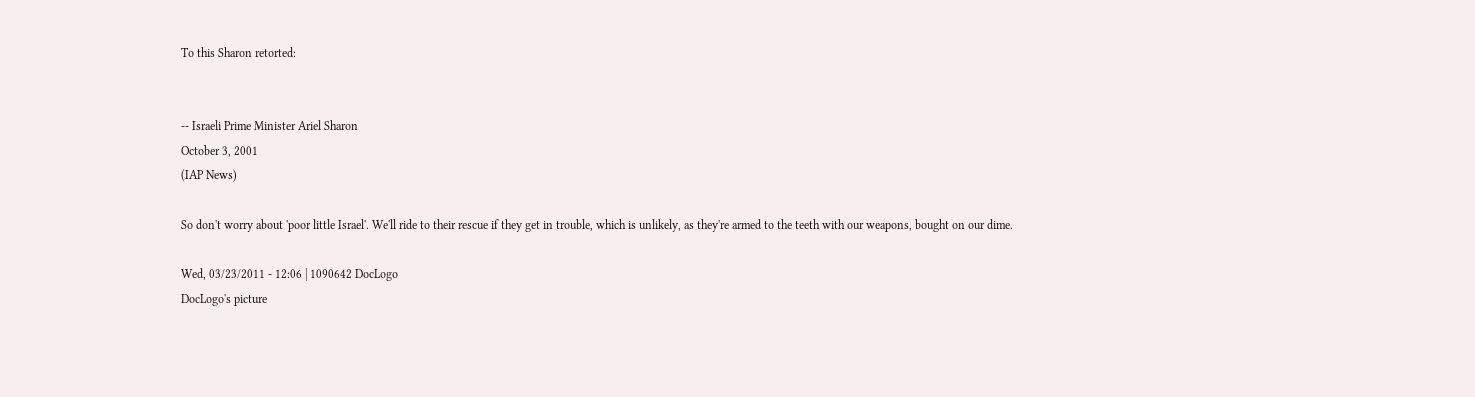To this Sharon retorted:


-- Israeli Prime Minister Ariel Sharon
October 3, 2001
(IAP News)

So don't worry about 'poor little Israel'. We'll ride to their rescue if they get in trouble, which is unlikely, as they're armed to the teeth with our weapons, bought on our dime.

Wed, 03/23/2011 - 12:06 | 1090642 DocLogo
DocLogo's picture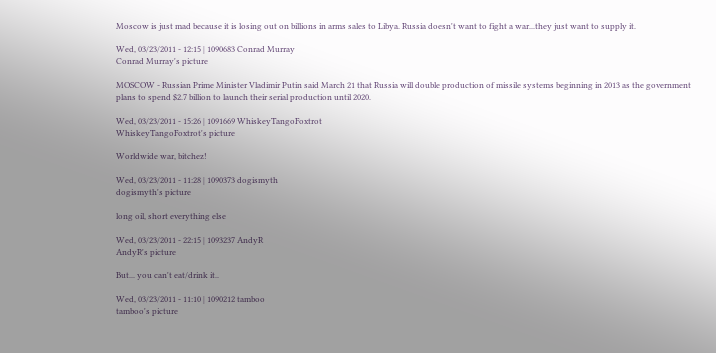Moscow is just mad because it is losing out on billions in arms sales to Libya. Russia doesn't want to fight a war...they just want to supply it.

Wed, 03/23/2011 - 12:15 | 1090683 Conrad Murray
Conrad Murray's picture

MOSCOW - Russian Prime Minister Vladimir Putin said March 21 that Russia will double production of missile systems beginning in 2013 as the government plans to spend $2.7 billion to launch their serial production until 2020.

Wed, 03/23/2011 - 15:26 | 1091669 WhiskeyTangoFoxtrot
WhiskeyTangoFoxtrot's picture

Worldwide war, bitchez!

Wed, 03/23/2011 - 11:28 | 1090373 dogismyth
dogismyth's picture

long oil, short everything else

Wed, 03/23/2011 - 22:15 | 1093237 AndyR
AndyR's picture

But... you can't eat/drink it..

Wed, 03/23/2011 - 11:10 | 1090212 tamboo
tamboo's picture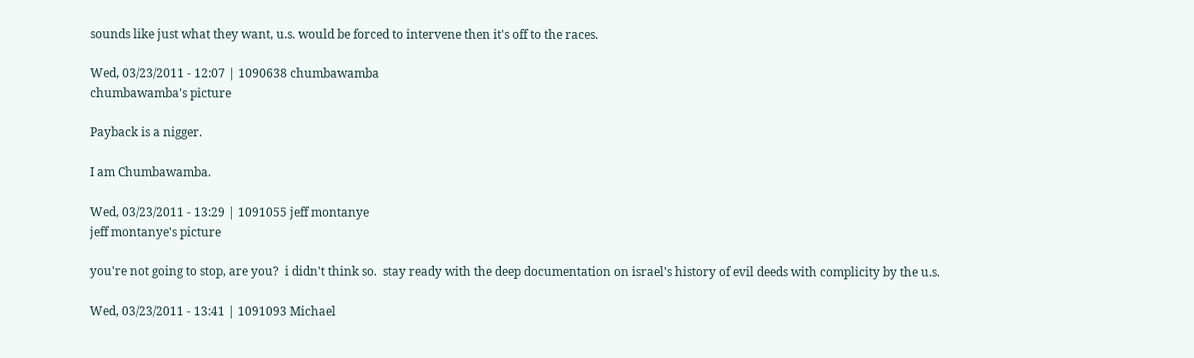sounds like just what they want, u.s. would be forced to intervene then it's off to the races.

Wed, 03/23/2011 - 12:07 | 1090638 chumbawamba
chumbawamba's picture

Payback is a nigger.

I am Chumbawamba.

Wed, 03/23/2011 - 13:29 | 1091055 jeff montanye
jeff montanye's picture

you're not going to stop, are you?  i didn't think so.  stay ready with the deep documentation on israel's history of evil deeds with complicity by the u.s.

Wed, 03/23/2011 - 13:41 | 1091093 Michael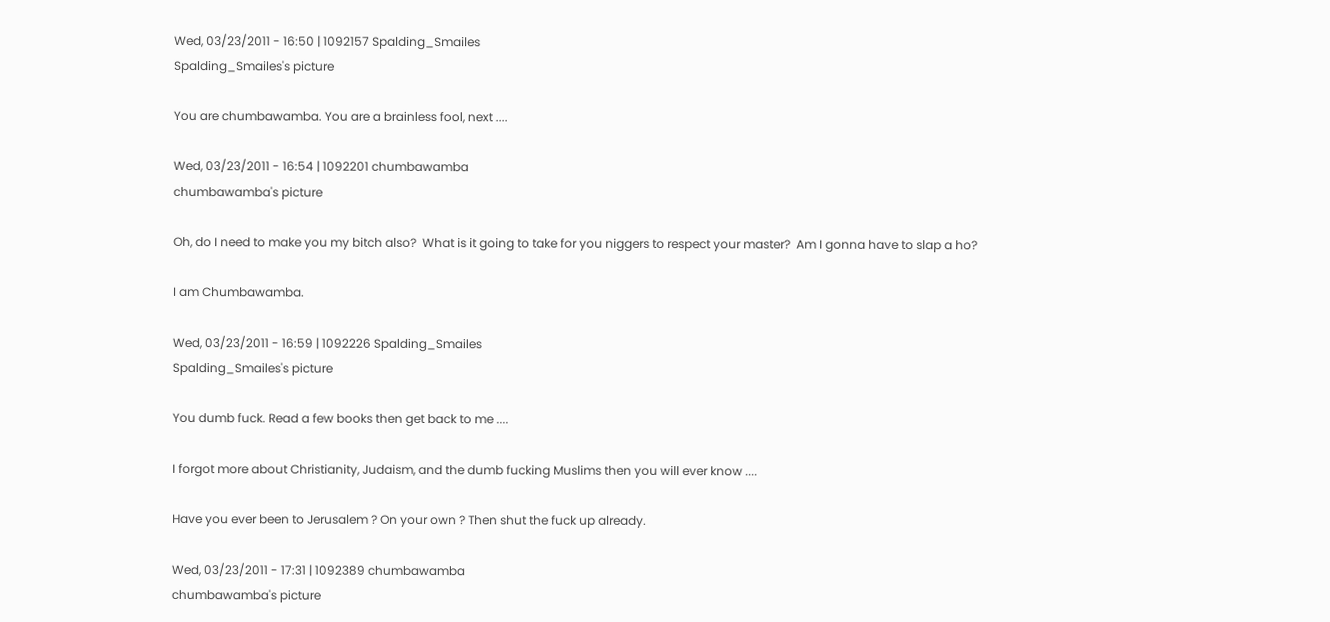Wed, 03/23/2011 - 16:50 | 1092157 Spalding_Smailes
Spalding_Smailes's picture

You are chumbawamba. You are a brainless fool, next ....

Wed, 03/23/2011 - 16:54 | 1092201 chumbawamba
chumbawamba's picture

Oh, do I need to make you my bitch also?  What is it going to take for you niggers to respect your master?  Am I gonna have to slap a ho?

I am Chumbawamba.

Wed, 03/23/2011 - 16:59 | 1092226 Spalding_Smailes
Spalding_Smailes's picture

You dumb fuck. Read a few books then get back to me ....

I forgot more about Christianity, Judaism, and the dumb fucking Muslims then you will ever know ....

Have you ever been to Jerusalem ? On your own ? Then shut the fuck up already.

Wed, 03/23/2011 - 17:31 | 1092389 chumbawamba
chumbawamba's picture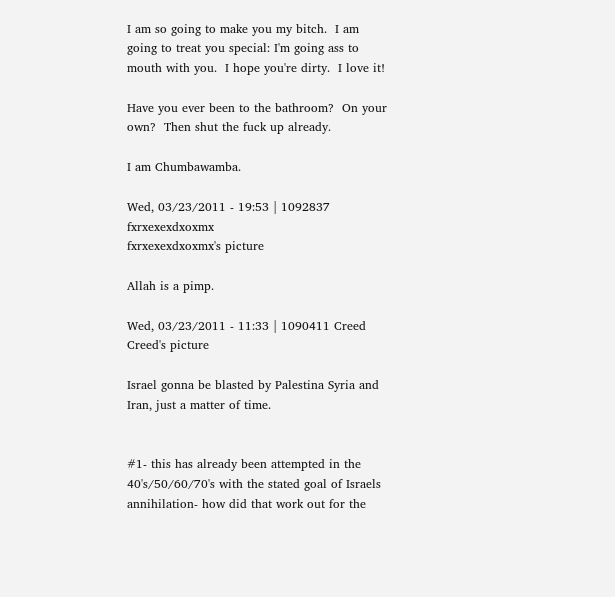I am so going to make you my bitch.  I am going to treat you special: I'm going ass to mouth with you.  I hope you're dirty.  I love it!

Have you ever been to the bathroom?  On your own?  Then shut the fuck up already.

I am Chumbawamba.

Wed, 03/23/2011 - 19:53 | 1092837 fxrxexexdxoxmx
fxrxexexdxoxmx's picture

Allah is a pimp.

Wed, 03/23/2011 - 11:33 | 1090411 Creed
Creed's picture

Israel gonna be blasted by Palestina Syria and  Iran, just a matter of time.


#1- this has already been attempted in the 40's/50/60/70's with the stated goal of Israels annihilation- how did that work out for the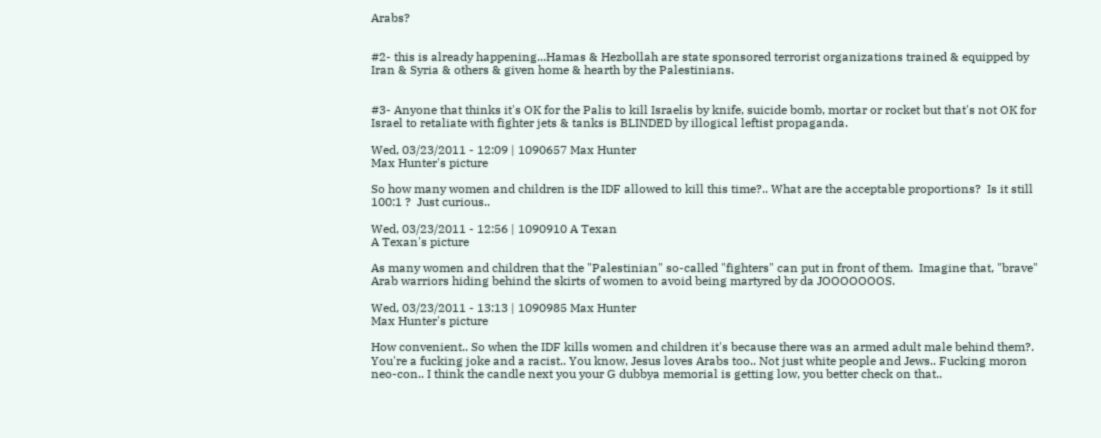Arabs?


#2- this is already happening...Hamas & Hezbollah are state sponsored terrorist organizations trained & equipped by Iran & Syria & others & given home & hearth by the Palestinians.


#3- Anyone that thinks it's OK for the Palis to kill Israelis by knife, suicide bomb, mortar or rocket but that's not OK for Israel to retaliate with fighter jets & tanks is BLINDED by illogical leftist propaganda.

Wed, 03/23/2011 - 12:09 | 1090657 Max Hunter
Max Hunter's picture

So how many women and children is the IDF allowed to kill this time?.. What are the acceptable proportions?  Is it still 100:1 ?  Just curious..

Wed, 03/23/2011 - 12:56 | 1090910 A Texan
A Texan's picture

As many women and children that the "Palestinian" so-called "fighters" can put in front of them.  Imagine that, "brave" Arab warriors hiding behind the skirts of women to avoid being martyred by da JOOOOOOOS.

Wed, 03/23/2011 - 13:13 | 1090985 Max Hunter
Max Hunter's picture

How convenient.. So when the IDF kills women and children it's because there was an armed adult male behind them?. You're a fucking joke and a racist.. You know, Jesus loves Arabs too.. Not just white people and Jews.. Fucking moron neo-con.. I think the candle next you your G dubbya memorial is getting low, you better check on that..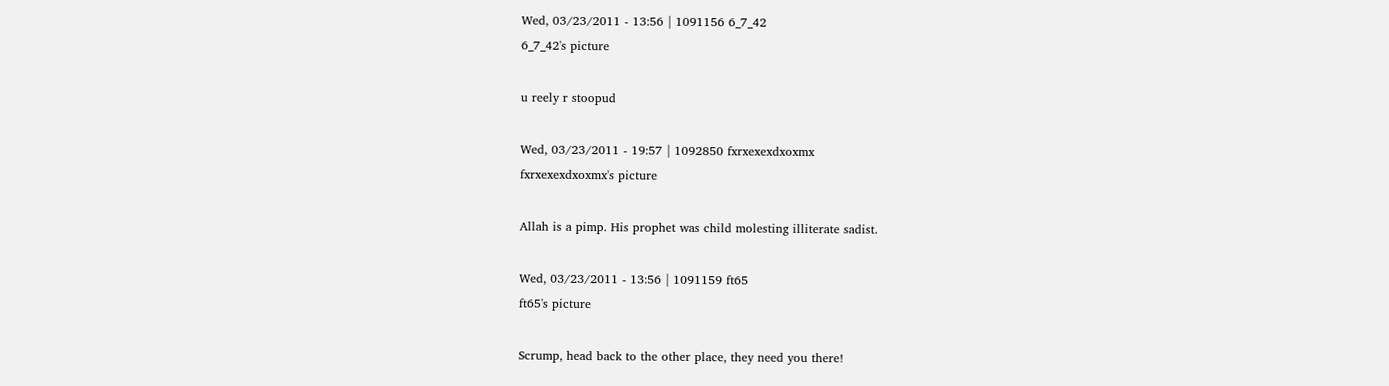Wed, 03/23/2011 - 13:56 | 1091156 6_7_42
6_7_42's picture

u reely r stoopud

Wed, 03/23/2011 - 19:57 | 1092850 fxrxexexdxoxmx
fxrxexexdxoxmx's picture

Allah is a pimp. His prophet was child molesting illiterate sadist.

Wed, 03/23/2011 - 13:56 | 1091159 ft65
ft65's picture

Scrump, head back to the other place, they need you there!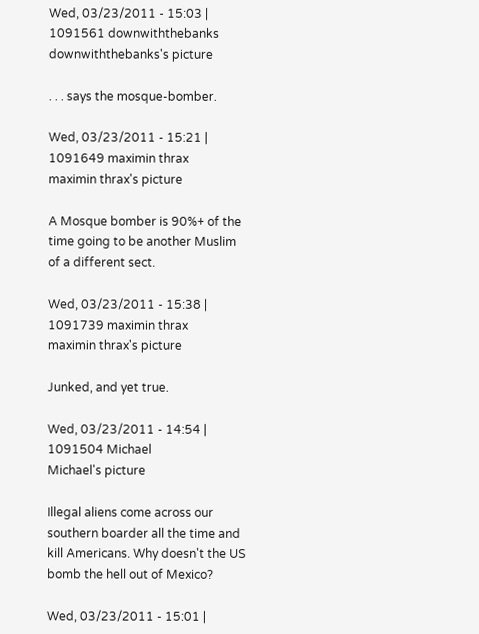Wed, 03/23/2011 - 15:03 | 1091561 downwiththebanks
downwiththebanks's picture

. . . says the mosque-bomber.

Wed, 03/23/2011 - 15:21 | 1091649 maximin thrax
maximin thrax's picture

A Mosque bomber is 90%+ of the time going to be another Muslim of a different sect.

Wed, 03/23/2011 - 15:38 | 1091739 maximin thrax
maximin thrax's picture

Junked, and yet true.

Wed, 03/23/2011 - 14:54 | 1091504 Michael
Michael's picture

Illegal aliens come across our southern boarder all the time and kill Americans. Why doesn't the US bomb the hell out of Mexico?

Wed, 03/23/2011 - 15:01 |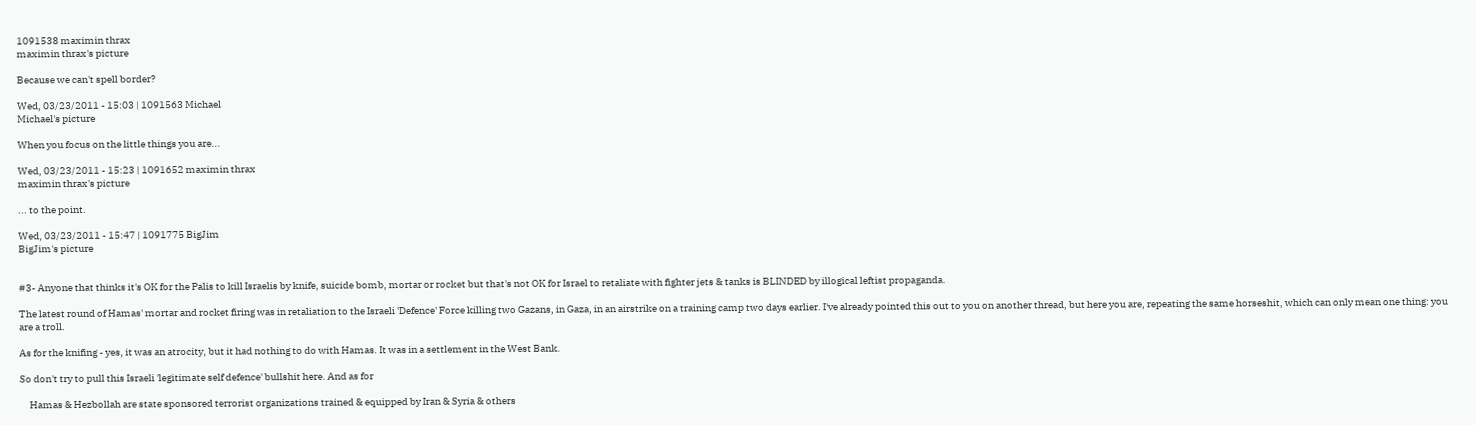1091538 maximin thrax
maximin thrax's picture

Because we can't spell border?

Wed, 03/23/2011 - 15:03 | 1091563 Michael
Michael's picture

When you focus on the little things you are...

Wed, 03/23/2011 - 15:23 | 1091652 maximin thrax
maximin thrax's picture

... to the point.

Wed, 03/23/2011 - 15:47 | 1091775 BigJim
BigJim's picture


#3- Anyone that thinks it's OK for the Palis to kill Israelis by knife, suicide bomb, mortar or rocket but that's not OK for Israel to retaliate with fighter jets & tanks is BLINDED by illogical leftist propaganda.

The latest round of Hamas' mortar and rocket firing was in retaliation to the Israeli 'Defence' Force killing two Gazans, in Gaza, in an airstrike on a training camp two days earlier. I've already pointed this out to you on another thread, but here you are, repeating the same horseshit, which can only mean one thing: you are a troll.

As for the knifing - yes, it was an atrocity, but it had nothing to do with Hamas. It was in a settlement in the West Bank.

So don't try to pull this Israeli 'legitimate self defence' bullshit here. And as for

     Hamas & Hezbollah are state sponsored terrorist organizations trained & equipped by Iran & Syria & others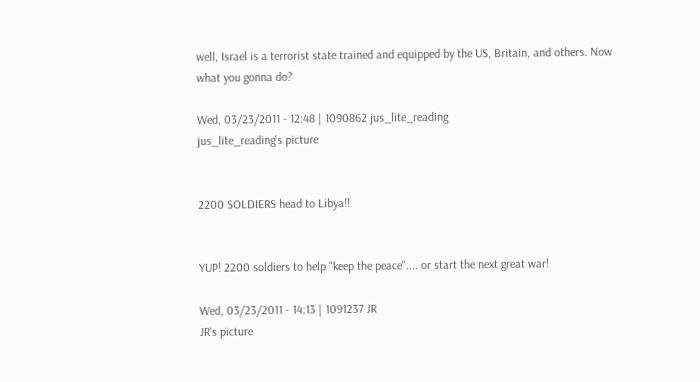well, Israel is a terrorist state trained and equipped by the US, Britain, and others. Now what you gonna do?

Wed, 03/23/2011 - 12:48 | 1090862 jus_lite_reading
jus_lite_reading's picture


2200 SOLDIERS head to Libya!!


YUP! 2200 soldiers to help "keep the peace".... or start the next great war!

Wed, 03/23/2011 - 14:13 | 1091237 JR
JR's picture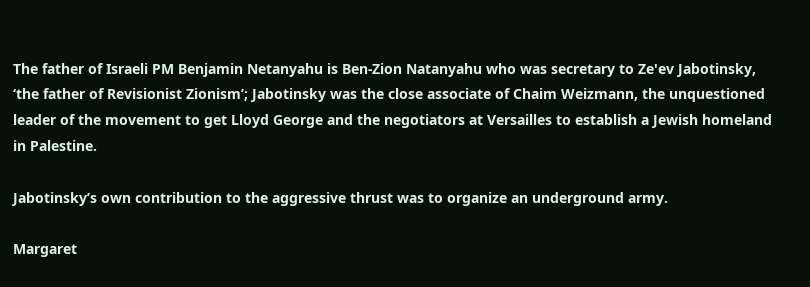The father of Israeli PM Benjamin Netanyahu is Ben-Zion Natanyahu who was secretary to Ze'ev Jabotinsky, ‘the father of Revisionist Zionism’; Jabotinsky was the close associate of Chaim Weizmann, the unquestioned leader of the movement to get Lloyd George and the negotiators at Versailles to establish a Jewish homeland in Palestine.

Jabotinsky’s own contribution to the aggressive thrust was to organize an underground army.

Margaret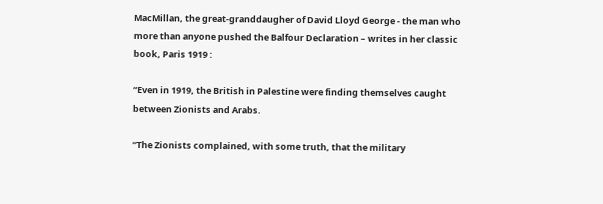MacMillan, the great-granddaugher of David Lloyd George - the man who more than anyone pushed the Balfour Declaration – writes in her classic book, Paris 1919 :

“Even in 1919, the British in Palestine were finding themselves caught between Zionists and Arabs.

“The Zionists complained, with some truth, that the military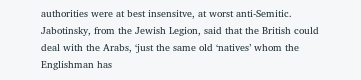authorities were at best insensitve, at worst anti-Semitic. Jabotinsky, from the Jewish Legion, said that the British could deal with the Arabs, ‘just the same old ‘natives’ whom the Englishman has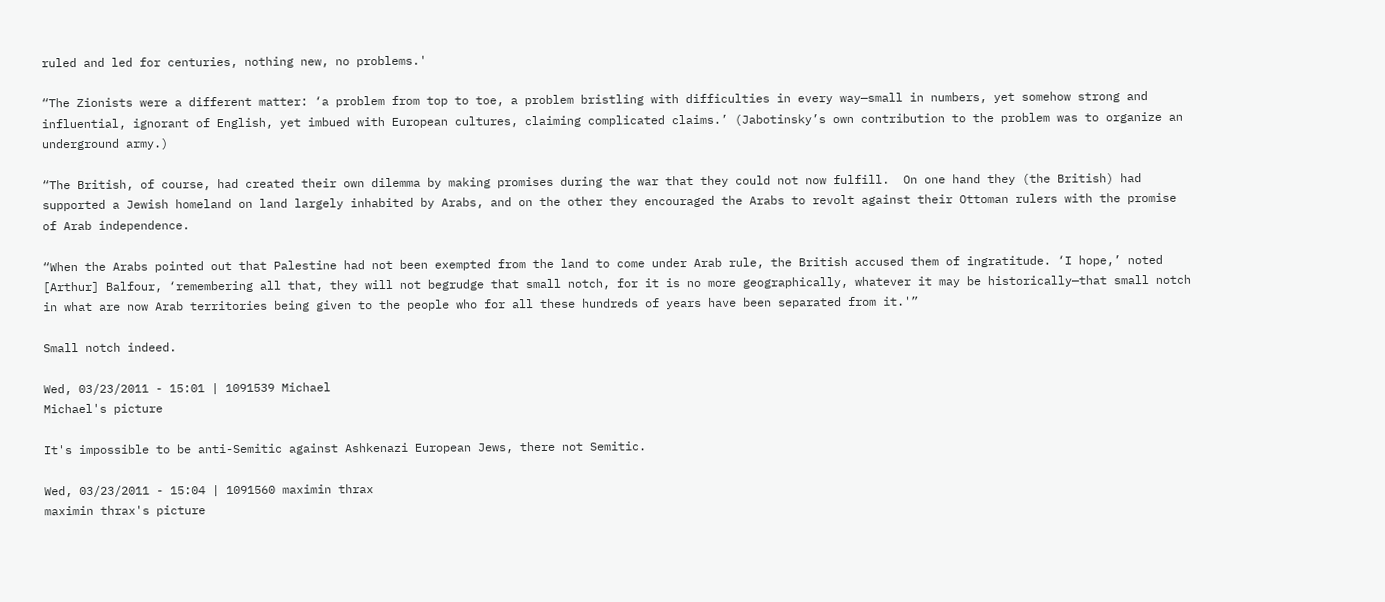ruled and led for centuries, nothing new, no problems.'

“The Zionists were a different matter: ‘a problem from top to toe, a problem bristling with difficulties in every way—small in numbers, yet somehow strong and influential, ignorant of English, yet imbued with European cultures, claiming complicated claims.’ (Jabotinsky’s own contribution to the problem was to organize an underground army.)

“The British, of course, had created their own dilemma by making promises during the war that they could not now fulfill.  On one hand they (the British) had supported a Jewish homeland on land largely inhabited by Arabs, and on the other they encouraged the Arabs to revolt against their Ottoman rulers with the promise of Arab independence.

“When the Arabs pointed out that Palestine had not been exempted from the land to come under Arab rule, the British accused them of ingratitude. ‘I hope,’ noted [Arthur] Balfour, ‘remembering all that, they will not begrudge that small notch, for it is no more geographically, whatever it may be historically—that small notch in what are now Arab territories being given to the people who for all these hundreds of years have been separated from it.'”

Small notch indeed.

Wed, 03/23/2011 - 15:01 | 1091539 Michael
Michael's picture

It's impossible to be anti-Semitic against Ashkenazi European Jews, there not Semitic.

Wed, 03/23/2011 - 15:04 | 1091560 maximin thrax
maximin thrax's picture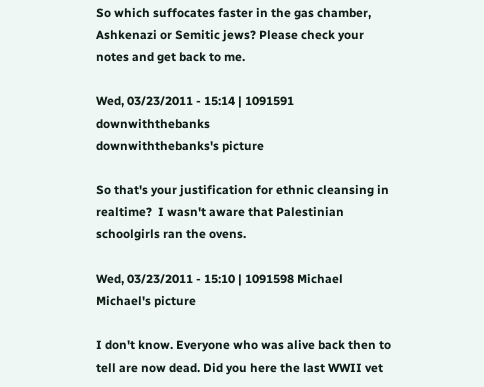So which suffocates faster in the gas chamber, Ashkenazi or Semitic jews? Please check your notes and get back to me.

Wed, 03/23/2011 - 15:14 | 1091591 downwiththebanks
downwiththebanks's picture

So that's your justification for ethnic cleansing in realtime?  I wasn't aware that Palestinian schoolgirls ran the ovens.

Wed, 03/23/2011 - 15:10 | 1091598 Michael
Michael's picture

I don't know. Everyone who was alive back then to tell are now dead. Did you here the last WWII vet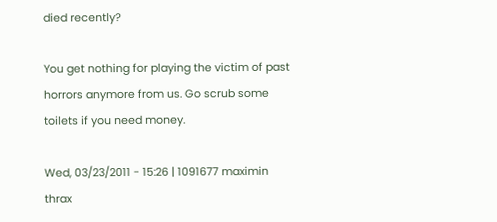died recently?

You get nothing for playing the victim of past horrors anymore from us. Go scrub some toilets if you need money.

Wed, 03/23/2011 - 15:26 | 1091677 maximin thrax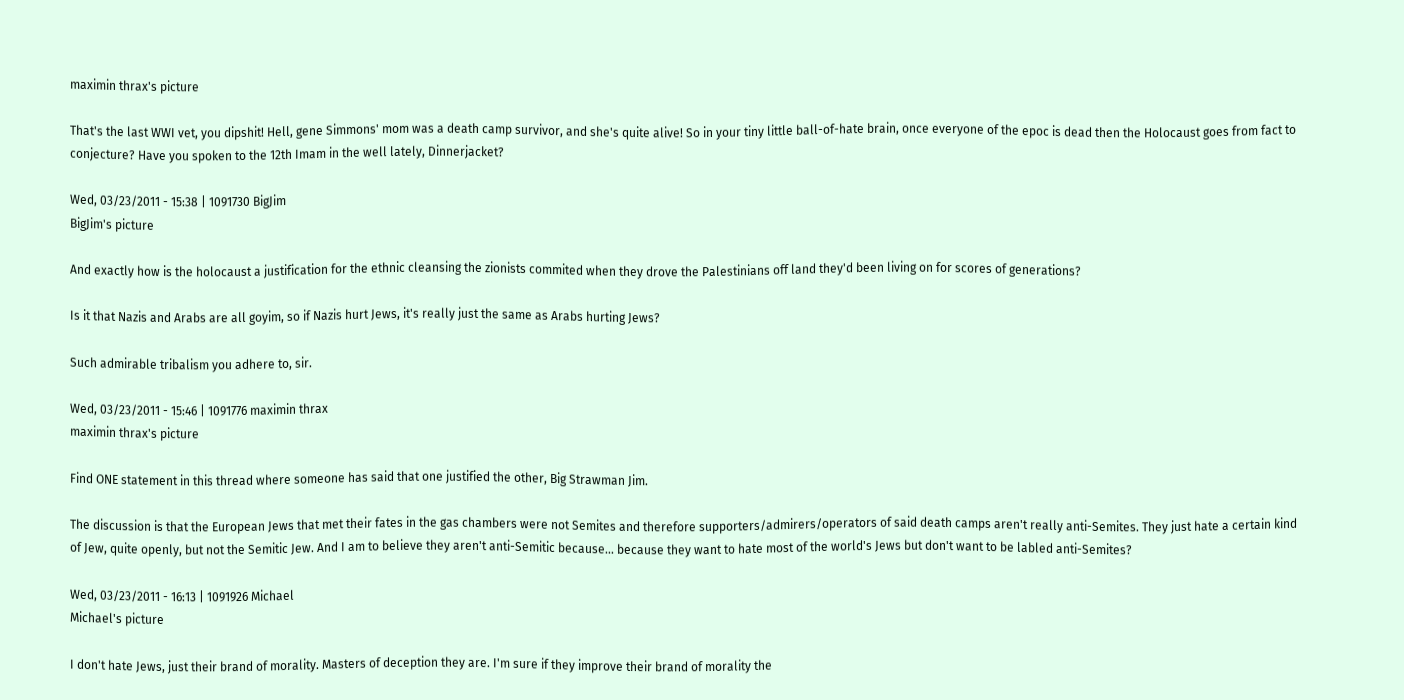maximin thrax's picture

That's the last WWI vet, you dipshit! Hell, gene Simmons' mom was a death camp survivor, and she's quite alive! So in your tiny little ball-of-hate brain, once everyone of the epoc is dead then the Holocaust goes from fact to conjecture? Have you spoken to the 12th Imam in the well lately, Dinnerjacket?

Wed, 03/23/2011 - 15:38 | 1091730 BigJim
BigJim's picture

And exactly how is the holocaust a justification for the ethnic cleansing the zionists commited when they drove the Palestinians off land they'd been living on for scores of generations?

Is it that Nazis and Arabs are all goyim, so if Nazis hurt Jews, it's really just the same as Arabs hurting Jews?

Such admirable tribalism you adhere to, sir.

Wed, 03/23/2011 - 15:46 | 1091776 maximin thrax
maximin thrax's picture

Find ONE statement in this thread where someone has said that one justified the other, Big Strawman Jim.

The discussion is that the European Jews that met their fates in the gas chambers were not Semites and therefore supporters/admirers/operators of said death camps aren't really anti-Semites. They just hate a certain kind of Jew, quite openly, but not the Semitic Jew. And I am to believe they aren't anti-Semitic because... because they want to hate most of the world's Jews but don't want to be labled anti-Semites?

Wed, 03/23/2011 - 16:13 | 1091926 Michael
Michael's picture

I don't hate Jews, just their brand of morality. Masters of deception they are. I'm sure if they improve their brand of morality the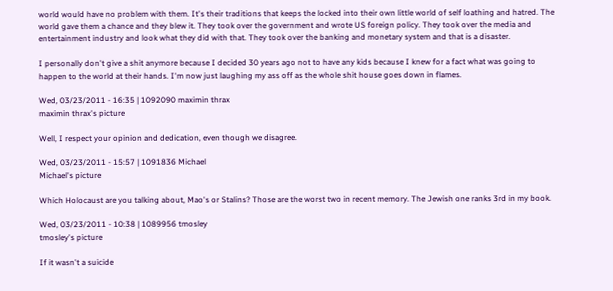world would have no problem with them. It's their traditions that keeps the locked into their own little world of self loathing and hatred. The world gave them a chance and they blew it. They took over the government and wrote US foreign policy. They took over the media and entertainment industry and look what they did with that. They took over the banking and monetary system and that is a disaster.

I personally don't give a shit anymore because I decided 30 years ago not to have any kids because I knew for a fact what was going to happen to the world at their hands. I'm now just laughing my ass off as the whole shit house goes down in flames.

Wed, 03/23/2011 - 16:35 | 1092090 maximin thrax
maximin thrax's picture

Well, I respect your opinion and dedication, even though we disagree.

Wed, 03/23/2011 - 15:57 | 1091836 Michael
Michael's picture

Which Holocaust are you talking about, Mao's or Stalins? Those are the worst two in recent memory. The Jewish one ranks 3rd in my book.

Wed, 03/23/2011 - 10:38 | 1089956 tmosley
tmosley's picture

If it wasn't a suicide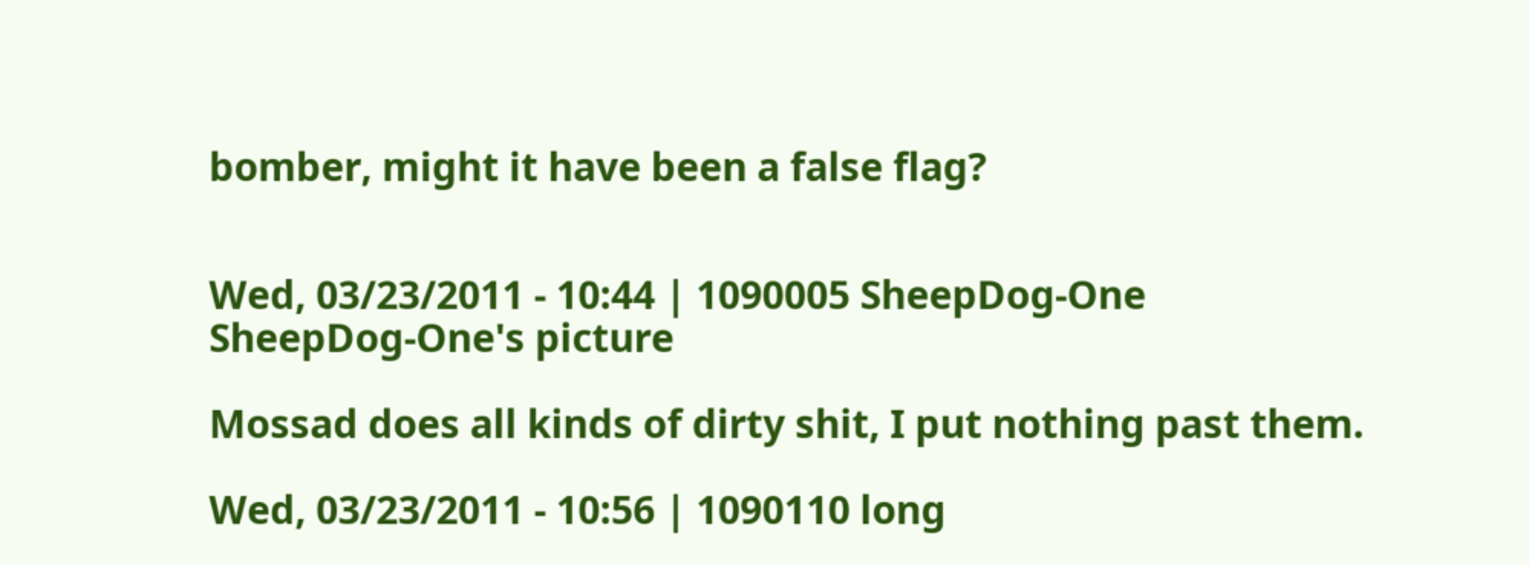bomber, might it have been a false flag?


Wed, 03/23/2011 - 10:44 | 1090005 SheepDog-One
SheepDog-One's picture

Mossad does all kinds of dirty shit, I put nothing past them.

Wed, 03/23/2011 - 10:56 | 1090110 long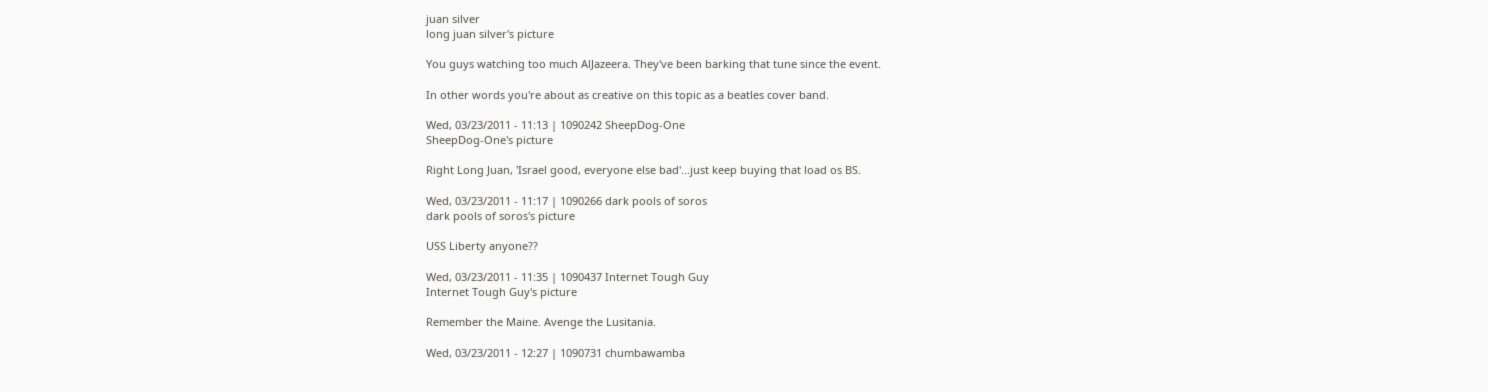juan silver
long juan silver's picture

You guys watching too much AlJazeera. They've been barking that tune since the event.

In other words you're about as creative on this topic as a beatles cover band.

Wed, 03/23/2011 - 11:13 | 1090242 SheepDog-One
SheepDog-One's picture

Right Long Juan, 'Israel good, everyone else bad'...just keep buying that load os BS.

Wed, 03/23/2011 - 11:17 | 1090266 dark pools of soros
dark pools of soros's picture

USS Liberty anyone??

Wed, 03/23/2011 - 11:35 | 1090437 Internet Tough Guy
Internet Tough Guy's picture

Remember the Maine. Avenge the Lusitania.

Wed, 03/23/2011 - 12:27 | 1090731 chumbawamba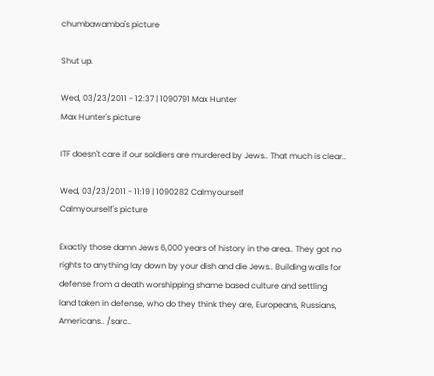chumbawamba's picture

Shut up.

Wed, 03/23/2011 - 12:37 | 1090791 Max Hunter
Max Hunter's picture

ITF doesn't care if our soldiers are murdered by Jews.. That much is clear..

Wed, 03/23/2011 - 11:19 | 1090282 Calmyourself
Calmyourself's picture

Exactly those damn Jews 6,000 years of history in the area.. They got no rights to anything lay down by your dish and die Jews.. Building walls for defense from a death worshipping shame based culture and settling land taken in defense, who do they think they are, Europeans, Russians, Americans.. /sarc..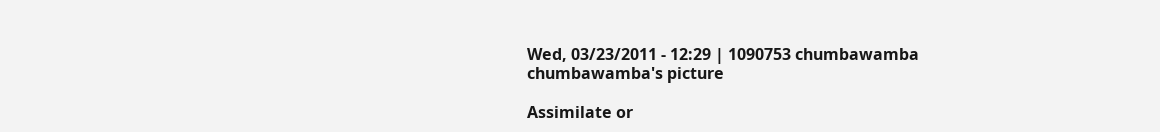Wed, 03/23/2011 - 12:29 | 1090753 chumbawamba
chumbawamba's picture

Assimilate or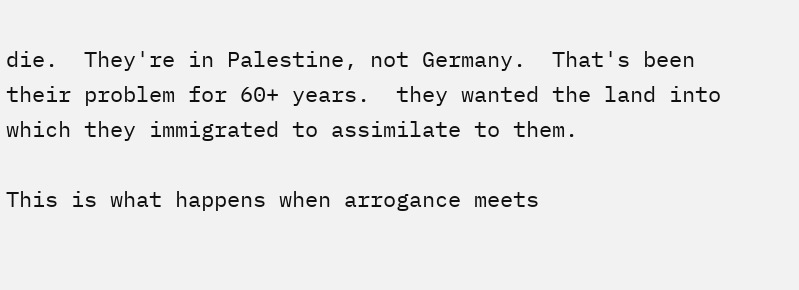die.  They're in Palestine, not Germany.  That's been their problem for 60+ years.  they wanted the land into which they immigrated to assimilate to them.

This is what happens when arrogance meets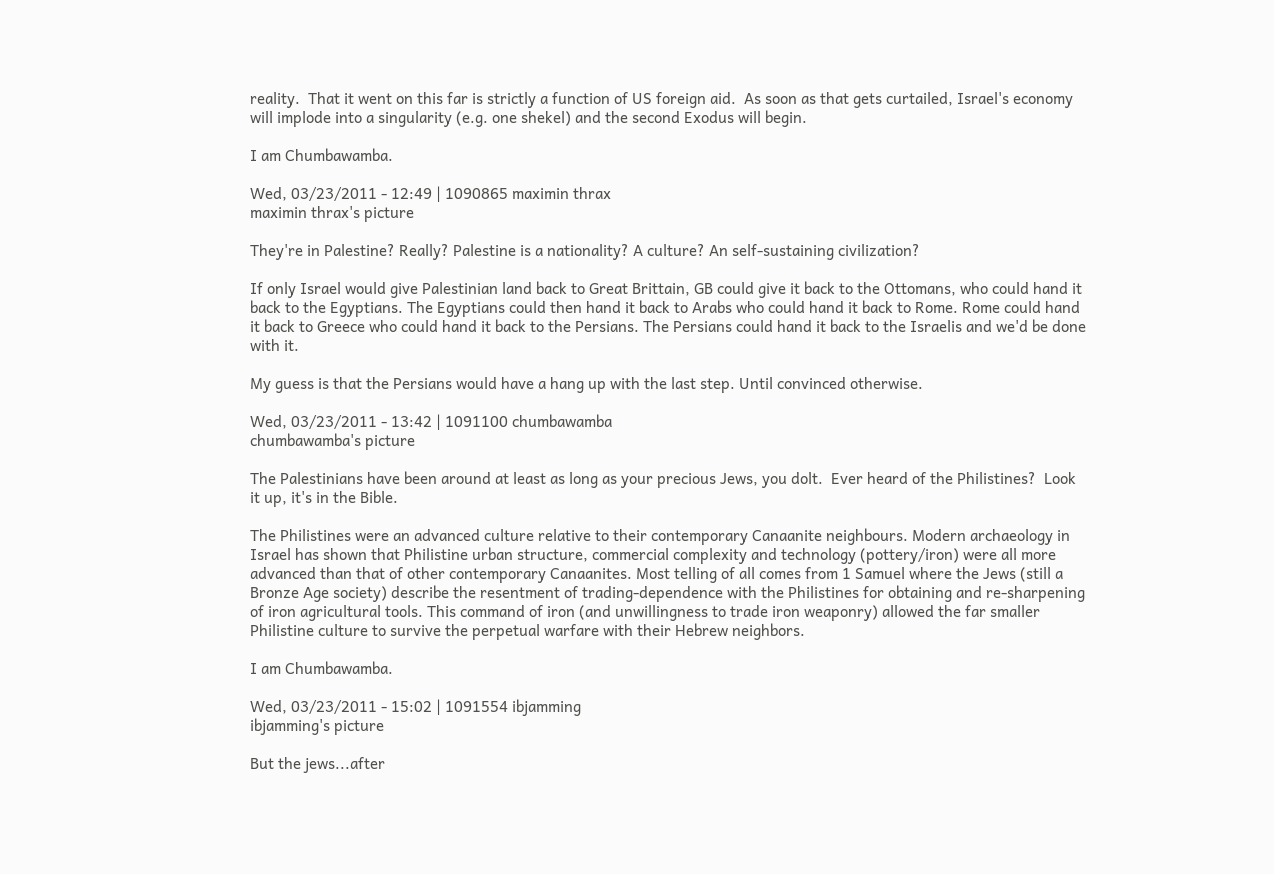reality.  That it went on this far is strictly a function of US foreign aid.  As soon as that gets curtailed, Israel's economy will implode into a singularity (e.g. one shekel) and the second Exodus will begin.

I am Chumbawamba.

Wed, 03/23/2011 - 12:49 | 1090865 maximin thrax
maximin thrax's picture

They're in Palestine? Really? Palestine is a nationality? A culture? An self-sustaining civilization?

If only Israel would give Palestinian land back to Great Brittain, GB could give it back to the Ottomans, who could hand it back to the Egyptians. The Egyptians could then hand it back to Arabs who could hand it back to Rome. Rome could hand it back to Greece who could hand it back to the Persians. The Persians could hand it back to the Israelis and we'd be done with it.

My guess is that the Persians would have a hang up with the last step. Until convinced otherwise.

Wed, 03/23/2011 - 13:42 | 1091100 chumbawamba
chumbawamba's picture

The Palestinians have been around at least as long as your precious Jews, you dolt.  Ever heard of the Philistines?  Look it up, it's in the Bible.

The Philistines were an advanced culture relative to their contemporary Canaanite neighbours. Modern archaeology in Israel has shown that Philistine urban structure, commercial complexity and technology (pottery/iron) were all more advanced than that of other contemporary Canaanites. Most telling of all comes from 1 Samuel where the Jews (still a Bronze Age society) describe the resentment of trading-dependence with the Philistines for obtaining and re-sharpening of iron agricultural tools. This command of iron (and unwillingness to trade iron weaponry) allowed the far smaller Philistine culture to survive the perpetual warfare with their Hebrew neighbors.

I am Chumbawamba.

Wed, 03/23/2011 - 15:02 | 1091554 ibjamming
ibjamming's picture

But the jews...after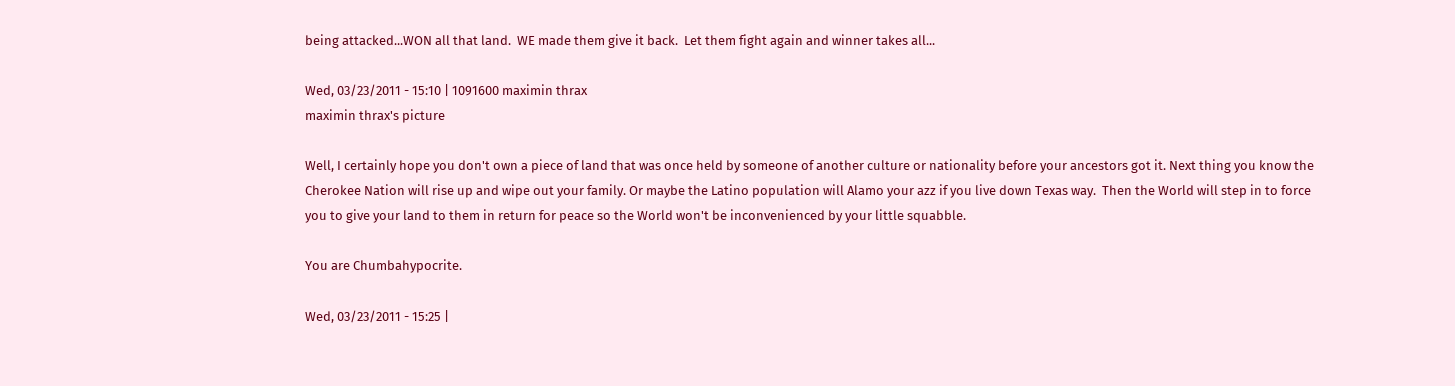being attacked...WON all that land.  WE made them give it back.  Let them fight again and winner takes all...

Wed, 03/23/2011 - 15:10 | 1091600 maximin thrax
maximin thrax's picture

Well, I certainly hope you don't own a piece of land that was once held by someone of another culture or nationality before your ancestors got it. Next thing you know the Cherokee Nation will rise up and wipe out your family. Or maybe the Latino population will Alamo your azz if you live down Texas way.  Then the World will step in to force you to give your land to them in return for peace so the World won't be inconvenienced by your little squabble.

You are Chumbahypocrite.

Wed, 03/23/2011 - 15:25 |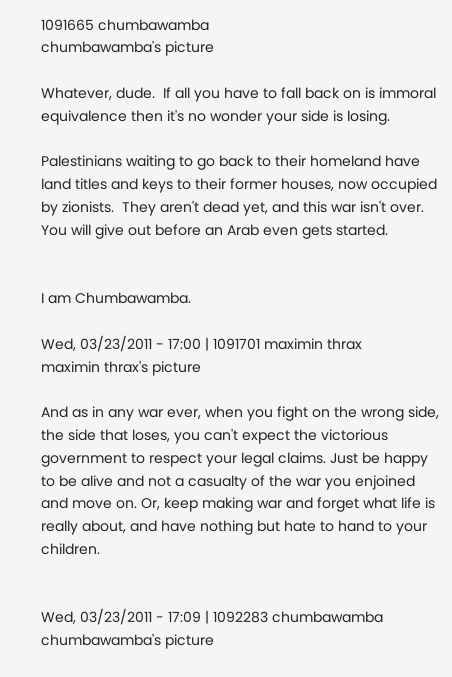1091665 chumbawamba
chumbawamba's picture

Whatever, dude.  If all you have to fall back on is immoral equivalence then it's no wonder your side is losing.

Palestinians waiting to go back to their homeland have land titles and keys to their former houses, now occupied by zionists.  They aren't dead yet, and this war isn't over.  You will give out before an Arab even gets started.


I am Chumbawamba.

Wed, 03/23/2011 - 17:00 | 1091701 maximin thrax
maximin thrax's picture

And as in any war ever, when you fight on the wrong side, the side that loses, you can't expect the victorious government to respect your legal claims. Just be happy to be alive and not a casualty of the war you enjoined and move on. Or, keep making war and forget what life is really about, and have nothing but hate to hand to your children.


Wed, 03/23/2011 - 17:09 | 1092283 chumbawamba
chumbawamba's picture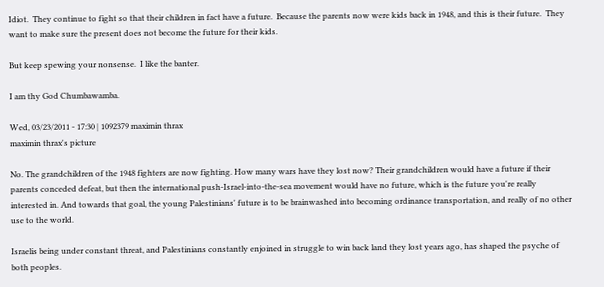Idiot.  They continue to fight so that their children in fact have a future.  Because the parents now were kids back in 1948, and this is their future.  They want to make sure the present does not become the future for their kids.

But keep spewing your nonsense.  I like the banter.

I am thy God Chumbawamba.

Wed, 03/23/2011 - 17:30 | 1092379 maximin thrax
maximin thrax's picture

No. The grandchildren of the 1948 fighters are now fighting. How many wars have they lost now? Their grandchildren would have a future if their parents conceded defeat, but then the international push-Israel-into-the-sea movement would have no future, which is the future you're really interested in. And towards that goal, the young Palestinians' future is to be brainwashed into becoming ordinance transportation, and really of no other use to the world.

Israelis being under constant threat, and Palestinians constantly enjoined in struggle to win back land they lost years ago, has shaped the psyche of both peoples.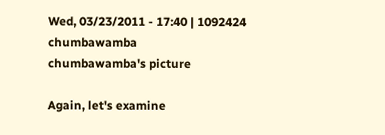Wed, 03/23/2011 - 17:40 | 1092424 chumbawamba
chumbawamba's picture

Again, let's examine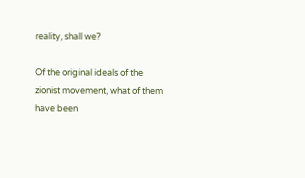reality, shall we?

Of the original ideals of the zionist movement, what of them have been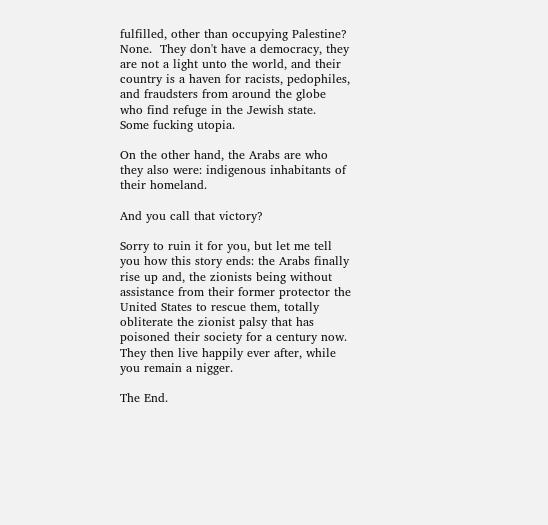fulfilled, other than occupying Palestine?  None.  They don't have a democracy, they are not a light unto the world, and their country is a haven for racists, pedophiles, and fraudsters from around the globe who find refuge in the Jewish state.  Some fucking utopia.

On the other hand, the Arabs are who they also were: indigenous inhabitants of their homeland.

And you call that victory?

Sorry to ruin it for you, but let me tell you how this story ends: the Arabs finally rise up and, the zionists being without assistance from their former protector the United States to rescue them, totally obliterate the zionist palsy that has poisoned their society for a century now.  They then live happily ever after, while you remain a nigger.

The End.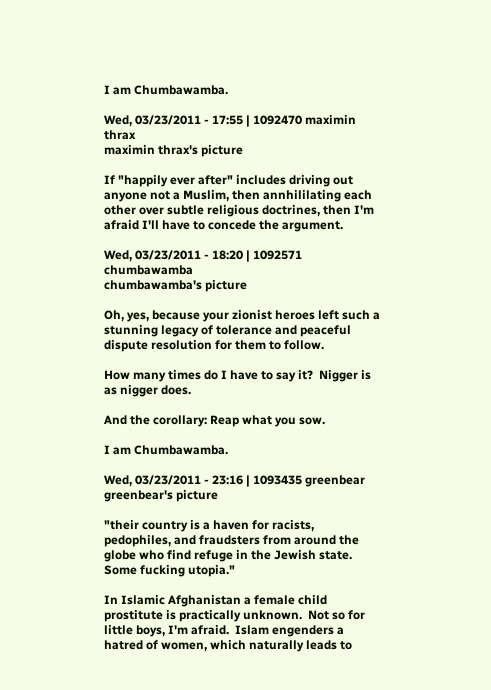I am Chumbawamba.

Wed, 03/23/2011 - 17:55 | 1092470 maximin thrax
maximin thrax's picture

If "happily ever after" includes driving out anyone not a Muslim, then annhililating each other over subtle religious doctrines, then I'm afraid I'll have to concede the argument.

Wed, 03/23/2011 - 18:20 | 1092571 chumbawamba
chumbawamba's picture

Oh, yes, because your zionist heroes left such a stunning legacy of tolerance and peaceful dispute resolution for them to follow.

How many times do I have to say it?  Nigger is as nigger does.

And the corollary: Reap what you sow.

I am Chumbawamba.

Wed, 03/23/2011 - 23:16 | 1093435 greenbear
greenbear's picture

"their country is a haven for racists, pedophiles, and fraudsters from around the globe who find refuge in the Jewish state.  Some fucking utopia."

In Islamic Afghanistan a female child prostitute is practically unknown.  Not so for little boys, I'm afraid.  Islam engenders a hatred of women, which naturally leads to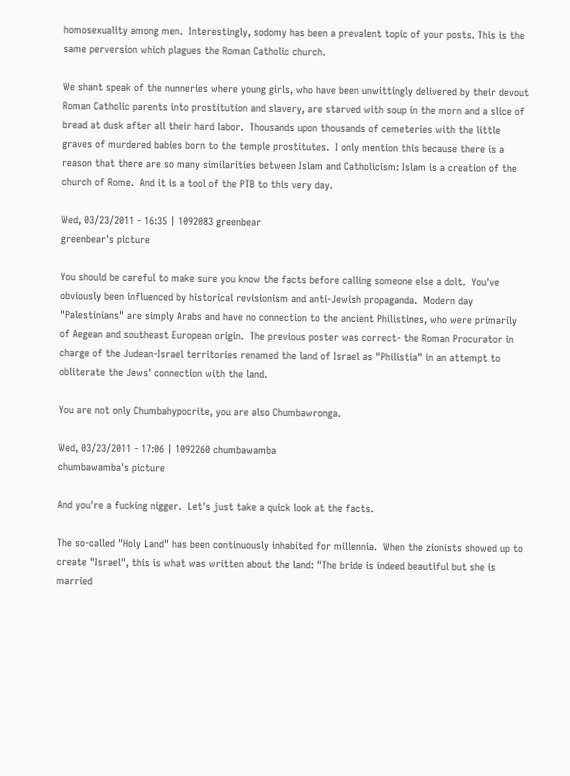homosexuality among men.  Interestingly, sodomy has been a prevalent topic of your posts. This is the same perversion which plagues the Roman Catholic church.

We shant speak of the nunneries where young girls, who have been unwittingly delivered by their devout Roman Catholic parents into prostitution and slavery, are starved with soup in the morn and a slice of bread at dusk after all their hard labor.  Thousands upon thousands of cemeteries with the little graves of murdered babies born to the temple prostitutes.  I only mention this because there is a reason that there are so many similarities between Islam and Catholicism: Islam is a creation of the church of Rome.  And it is a tool of the PTB to this very day.

Wed, 03/23/2011 - 16:35 | 1092083 greenbear
greenbear's picture

You should be careful to make sure you know the facts before calling someone else a dolt.  You've obviously been influenced by historical revisionism and anti-Jewish propaganda.  Modern day "Palestinians" are simply Arabs and have no connection to the ancient Philistines, who were primarily of Aegean and southeast European origin.  The previous poster was correct- the Roman Procurator in charge of the Judean-Israel territories renamed the land of Israel as "Philistia" in an attempt to obliterate the Jews' connection with the land.

You are not only Chumbahypocrite, you are also Chumbawronga.

Wed, 03/23/2011 - 17:06 | 1092260 chumbawamba
chumbawamba's picture

And you're a fucking nigger.  Let's just take a quick look at the facts.

The so-called "Holy Land" has been continuously inhabited for millennia.  When the zionists showed up to create "Israel", this is what was written about the land: "The bride is indeed beautiful but she is married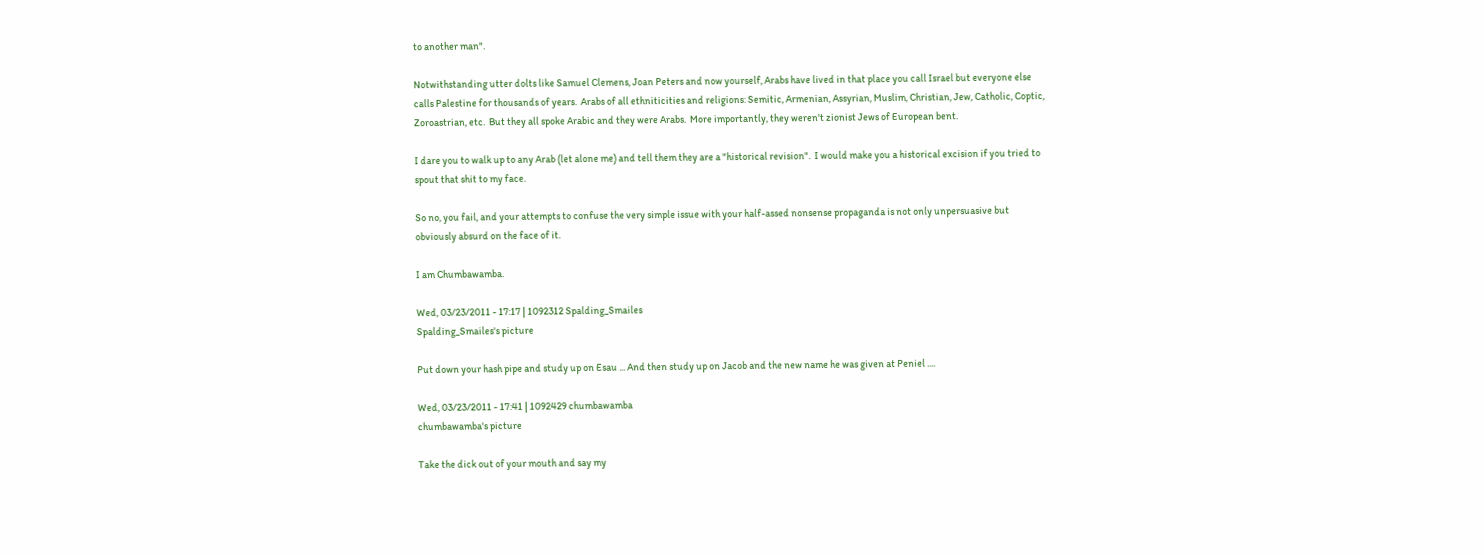to another man".

Notwithstanding utter dolts like Samuel Clemens, Joan Peters and now yourself, Arabs have lived in that place you call Israel but everyone else calls Palestine for thousands of years.  Arabs of all ethniticities and religions: Semitic, Armenian, Assyrian, Muslim, Christian, Jew, Catholic, Coptic, Zoroastrian, etc.  But they all spoke Arabic and they were Arabs.  More importantly, they weren't zionist Jews of European bent.

I dare you to walk up to any Arab (let alone me) and tell them they are a "historical revision".  I would make you a historical excision if you tried to spout that shit to my face.

So no, you fail, and your attempts to confuse the very simple issue with your half-assed nonsense propaganda is not only unpersuasive but obviously absurd on the face of it.

I am Chumbawamba.

Wed, 03/23/2011 - 17:17 | 1092312 Spalding_Smailes
Spalding_Smailes's picture

Put down your hash pipe and study up on Esau ... And then study up on Jacob and the new name he was given at Peniel ....

Wed, 03/23/2011 - 17:41 | 1092429 chumbawamba
chumbawamba's picture

Take the dick out of your mouth and say my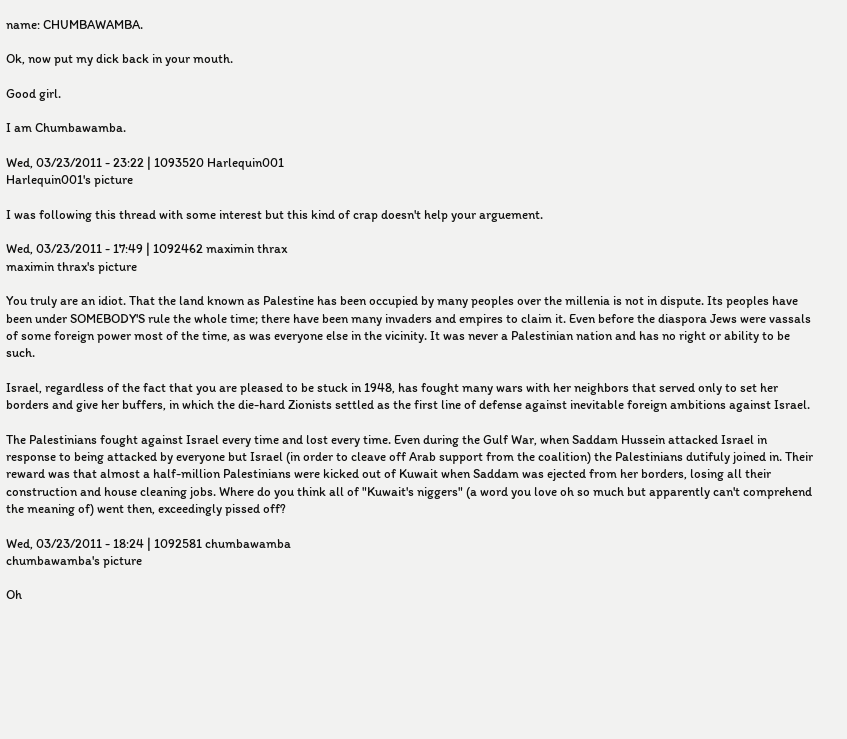name: CHUMBAWAMBA.

Ok, now put my dick back in your mouth.

Good girl.

I am Chumbawamba.

Wed, 03/23/2011 - 23:22 | 1093520 Harlequin001
Harlequin001's picture

I was following this thread with some interest but this kind of crap doesn't help your arguement.

Wed, 03/23/2011 - 17:49 | 1092462 maximin thrax
maximin thrax's picture

You truly are an idiot. That the land known as Palestine has been occupied by many peoples over the millenia is not in dispute. Its peoples have been under SOMEBODY'S rule the whole time; there have been many invaders and empires to claim it. Even before the diaspora Jews were vassals of some foreign power most of the time, as was everyone else in the vicinity. It was never a Palestinian nation and has no right or ability to be such.

Israel, regardless of the fact that you are pleased to be stuck in 1948, has fought many wars with her neighbors that served only to set her borders and give her buffers, in which the die-hard Zionists settled as the first line of defense against inevitable foreign ambitions against Israel.

The Palestinians fought against Israel every time and lost every time. Even during the Gulf War, when Saddam Hussein attacked Israel in response to being attacked by everyone but Israel (in order to cleave off Arab support from the coalition) the Palestinians dutifuly joined in. Their reward was that almost a half-million Palestinians were kicked out of Kuwait when Saddam was ejected from her borders, losing all their construction and house cleaning jobs. Where do you think all of "Kuwait's niggers" (a word you love oh so much but apparently can't comprehend the meaning of) went then, exceedingly pissed off?

Wed, 03/23/2011 - 18:24 | 1092581 chumbawamba
chumbawamba's picture

Oh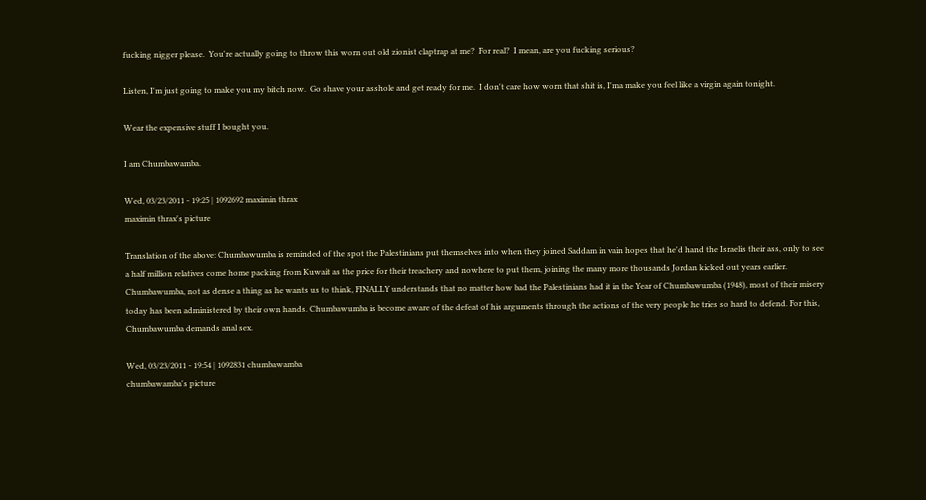fucking nigger please.  You're actually going to throw this worn out old zionist claptrap at me?  For real?  I mean, are you fucking serious?

Listen, I'm just going to make you my bitch now.  Go shave your asshole and get ready for me.  I don't care how worn that shit is, I'ma make you feel like a virgin again tonight.

Wear the expensive stuff I bought you.

I am Chumbawamba.

Wed, 03/23/2011 - 19:25 | 1092692 maximin thrax
maximin thrax's picture

Translation of the above: Chumbawumba is reminded of the spot the Palestinians put themselves into when they joined Saddam in vain hopes that he'd hand the Israelis their ass, only to see a half million relatives come home packing from Kuwait as the price for their treachery and nowhere to put them, joining the many more thousands Jordan kicked out years earlier. Chumbawumba, not as dense a thing as he wants us to think, FINALLY understands that no matter how bad the Palestinians had it in the Year of Chumbawumba (1948), most of their misery today has been administered by their own hands. Chumbawumba is become aware of the defeat of his arguments through the actions of the very people he tries so hard to defend. For this, Chumbawumba demands anal sex.

Wed, 03/23/2011 - 19:54 | 1092831 chumbawamba
chumbawamba's picture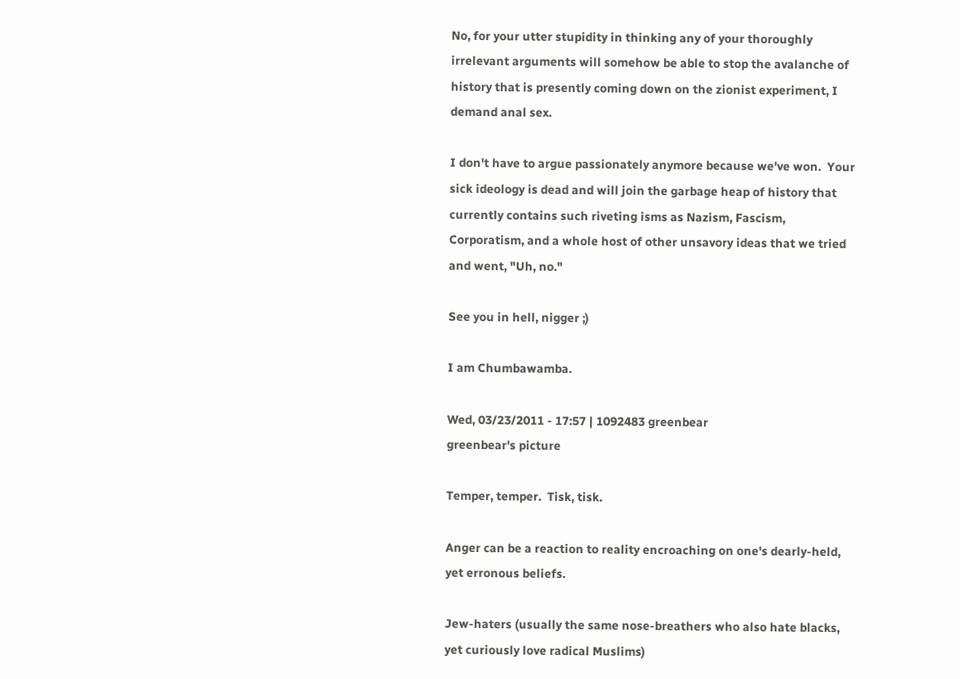No, for your utter stupidity in thinking any of your thoroughly irrelevant arguments will somehow be able to stop the avalanche of history that is presently coming down on the zionist experiment, I demand anal sex.

I don't have to argue passionately anymore because we've won.  Your sick ideology is dead and will join the garbage heap of history that currently contains such riveting isms as Nazism, Fascism, Corporatism, and a whole host of other unsavory ideas that we tried and went, "Uh, no."

See you in hell, nigger ;)

I am Chumbawamba.

Wed, 03/23/2011 - 17:57 | 1092483 greenbear
greenbear's picture

Temper, temper.  Tisk, tisk.

Anger can be a reaction to reality encroaching on one's dearly-held, yet erronous beliefs.

Jew-haters (usually the same nose-breathers who also hate blacks, yet curiously love radical Muslims)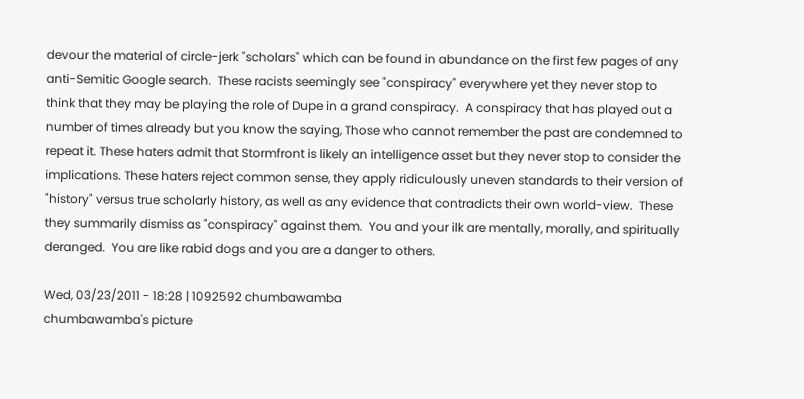devour the material of circle-jerk "scholars" which can be found in abundance on the first few pages of any anti-Semitic Google search.  These racists seemingly see "conspiracy" everywhere yet they never stop to think that they may be playing the role of Dupe in a grand conspiracy.  A conspiracy that has played out a number of times already but you know the saying, Those who cannot remember the past are condemned to repeat it. These haters admit that Stormfront is likely an intelligence asset but they never stop to consider the implications. These haters reject common sense, they apply ridiculously uneven standards to their version of "history" versus true scholarly history, as well as any evidence that contradicts their own world-view.  These they summarily dismiss as "conspiracy" against them.  You and your ilk are mentally, morally, and spiritually deranged.  You are like rabid dogs and you are a danger to others.

Wed, 03/23/2011 - 18:28 | 1092592 chumbawamba
chumbawamba's picture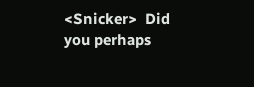<Snicker>  Did you perhaps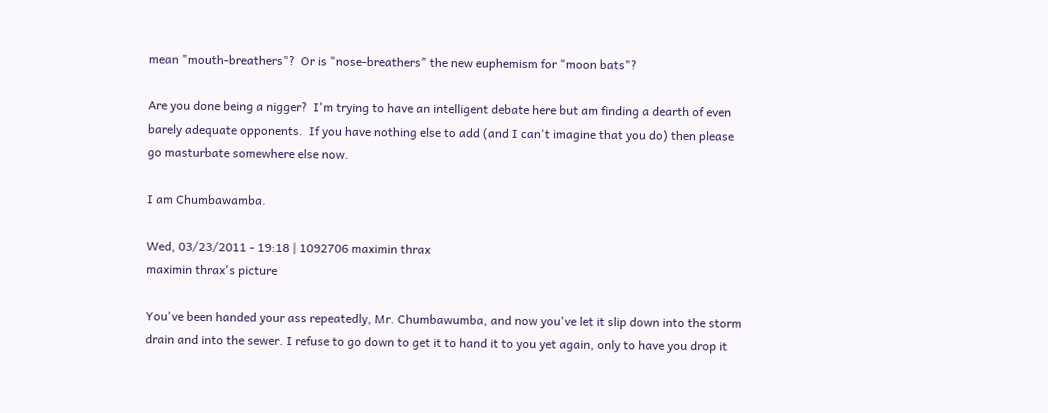mean "mouth-breathers"?  Or is "nose-breathers" the new euphemism for "moon bats"?

Are you done being a nigger?  I'm trying to have an intelligent debate here but am finding a dearth of even barely adequate opponents.  If you have nothing else to add (and I can't imagine that you do) then please go masturbate somewhere else now.

I am Chumbawamba.

Wed, 03/23/2011 - 19:18 | 1092706 maximin thrax
maximin thrax's picture

You've been handed your ass repeatedly, Mr. Chumbawumba, and now you've let it slip down into the storm drain and into the sewer. I refuse to go down to get it to hand it to you yet again, only to have you drop it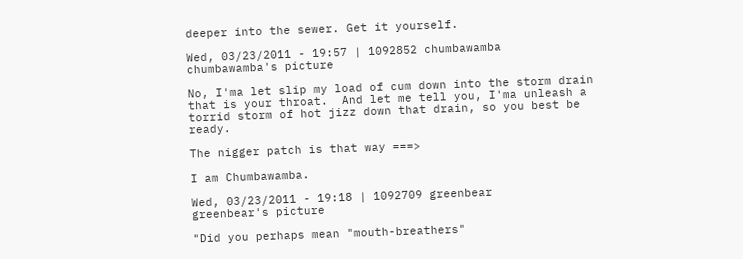deeper into the sewer. Get it yourself.

Wed, 03/23/2011 - 19:57 | 1092852 chumbawamba
chumbawamba's picture

No, I'ma let slip my load of cum down into the storm drain that is your throat.  And let me tell you, I'ma unleash a torrid storm of hot jizz down that drain, so you best be ready.

The nigger patch is that way ===>

I am Chumbawamba.

Wed, 03/23/2011 - 19:18 | 1092709 greenbear
greenbear's picture

"Did you perhaps mean "mouth-breathers"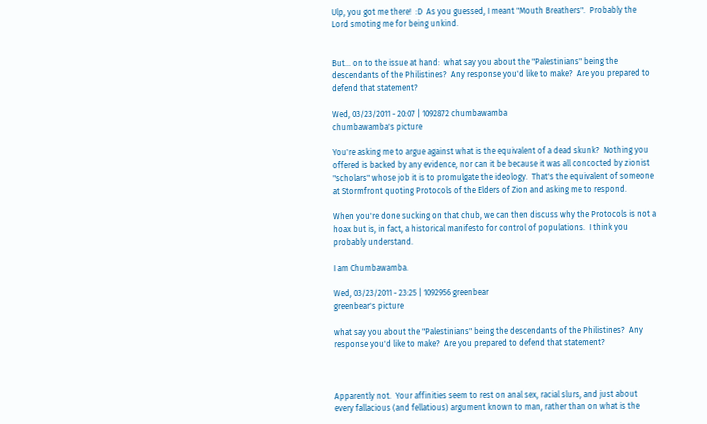Ulp, you got me there!  :D  As you guessed, I meant "Mouth Breathers".  Probably the Lord smoting me for being unkind.


But... on to the issue at hand:  what say you about the "Palestinians" being the descendants of the Philistines?  Any response you'd like to make?  Are you prepared to defend that statement?

Wed, 03/23/2011 - 20:07 | 1092872 chumbawamba
chumbawamba's picture

You're asking me to argue against what is the equivalent of a dead skunk?  Nothing you offered is backed by any evidence, nor can it be because it was all concocted by zionist "scholars" whose job it is to promulgate the ideology.  That's the equivalent of someone at Stormfront quoting Protocols of the Elders of Zion and asking me to respond.

When you're done sucking on that chub, we can then discuss why the Protocols is not a hoax but is, in fact, a historical manifesto for control of populations.  I think you probably understand.

I am Chumbawamba.

Wed, 03/23/2011 - 23:25 | 1092956 greenbear
greenbear's picture

what say you about the "Palestinians" being the descendants of the Philistines?  Any response you'd like to make?  Are you prepared to defend that statement?



Apparently not.  Your affinities seem to rest on anal sex, racial slurs, and just about every fallacious (and fellatious) argument known to man, rather than on what is the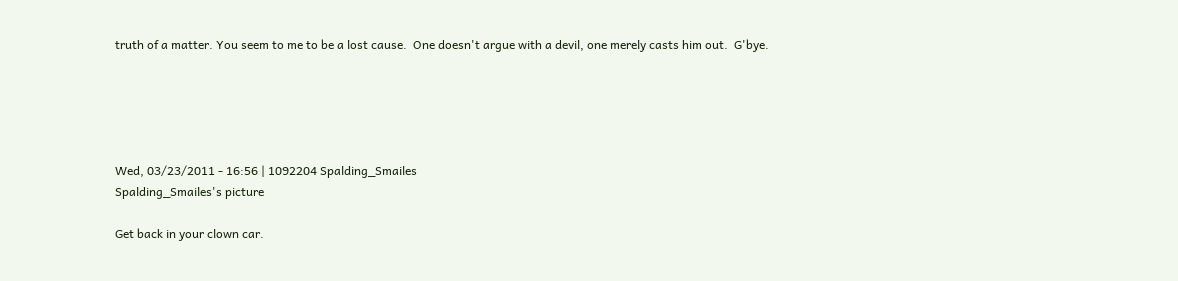truth of a matter. You seem to me to be a lost cause.  One doesn't argue with a devil, one merely casts him out.  G'bye.





Wed, 03/23/2011 - 16:56 | 1092204 Spalding_Smailes
Spalding_Smailes's picture

Get back in your clown car.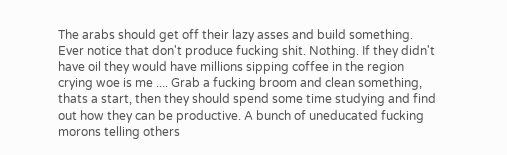The arabs should get off their lazy asses and build something. Ever notice that don't produce fucking shit. Nothing. If they didn't have oil they would have millions sipping coffee in the region crying woe is me .... Grab a fucking broom and clean something, thats a start, then they should spend some time studying and find out how they can be productive. A bunch of uneducated fucking morons telling others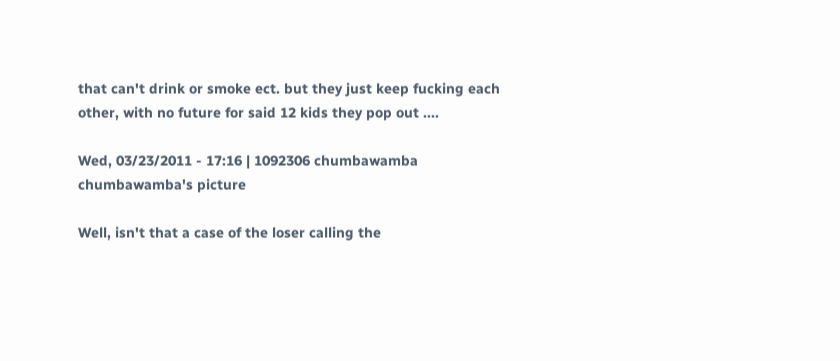that can't drink or smoke ect. but they just keep fucking each other, with no future for said 12 kids they pop out ....

Wed, 03/23/2011 - 17:16 | 1092306 chumbawamba
chumbawamba's picture

Well, isn't that a case of the loser calling the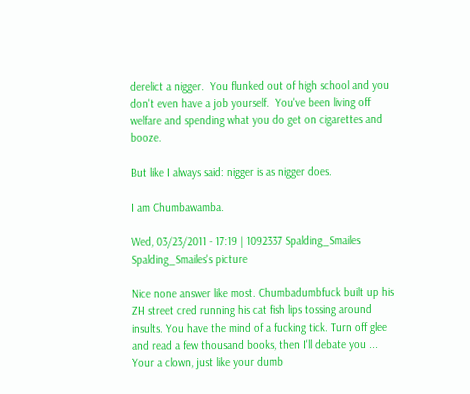derelict a nigger.  You flunked out of high school and you don't even have a job yourself.  You've been living off welfare and spending what you do get on cigarettes and booze.

But like I always said: nigger is as nigger does.

I am Chumbawamba.

Wed, 03/23/2011 - 17:19 | 1092337 Spalding_Smailes
Spalding_Smailes's picture

Nice none answer like most. Chumbadumbfuck built up his ZH street cred running his cat fish lips tossing around insults. You have the mind of a fucking tick. Turn off glee and read a few thousand books, then I'll debate you ... Your a clown, just like your dumb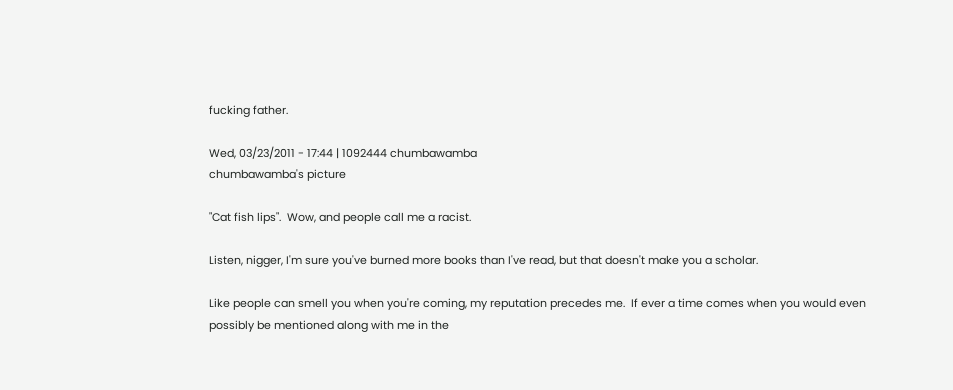fucking father.

Wed, 03/23/2011 - 17:44 | 1092444 chumbawamba
chumbawamba's picture

"Cat fish lips".  Wow, and people call me a racist.

Listen, nigger, I'm sure you've burned more books than I've read, but that doesn't make you a scholar.

Like people can smell you when you're coming, my reputation precedes me.  If ever a time comes when you would even possibly be mentioned along with me in the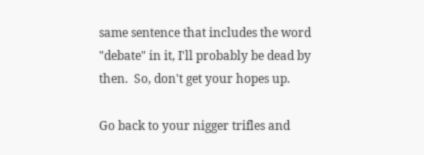same sentence that includes the word "debate" in it, I'll probably be dead by then.  So, don't get your hopes up.

Go back to your nigger trifles and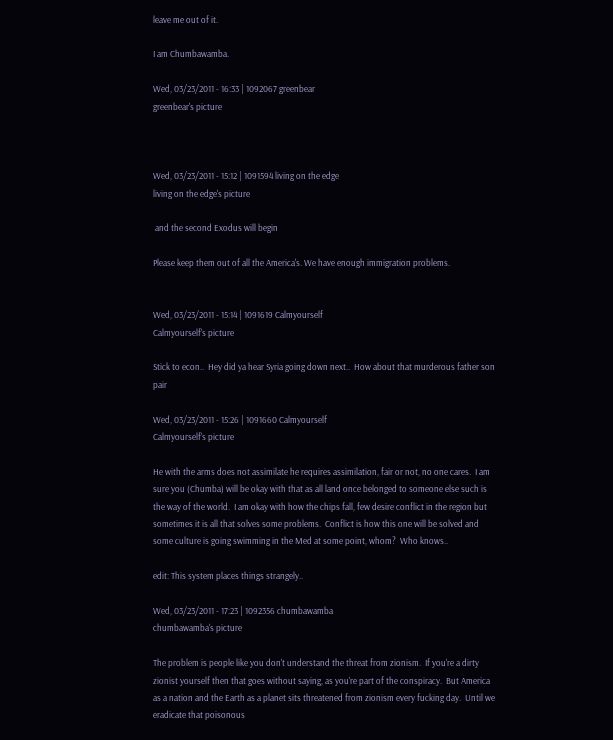leave me out of it.

I am Chumbawamba.

Wed, 03/23/2011 - 16:33 | 1092067 greenbear
greenbear's picture



Wed, 03/23/2011 - 15:12 | 1091594 living on the edge
living on the edge's picture

 and the second Exodus will begin

Please keep them out of all the America's. We have enough immigration problems.


Wed, 03/23/2011 - 15:14 | 1091619 Calmyourself
Calmyourself's picture

Stick to econ..  Hey did ya hear Syria going down next..  How about that murderous father son pair

Wed, 03/23/2011 - 15:26 | 1091660 Calmyourself
Calmyourself's picture

He with the arms does not assimilate he requires assimilation, fair or not, no one cares.  I am sure you (Chumba) will be okay with that as all land once belonged to someone else such is the way of the world.  I am okay with how the chips fall, few desire conflict in the region but sometimes it is all that solves some problems.  Conflict is how this one will be solved and some culture is going swimming in the Med at some point, whom?  Who knows..

edit: This system places things strangely..

Wed, 03/23/2011 - 17:23 | 1092356 chumbawamba
chumbawamba's picture

The problem is people like you don't understand the threat from zionism.  If you're a dirty zionist yourself then that goes without saying, as you're part of the conspiracy.  But America as a nation and the Earth as a planet sits threatened from zionism every fucking day.  Until we eradicate that poisonous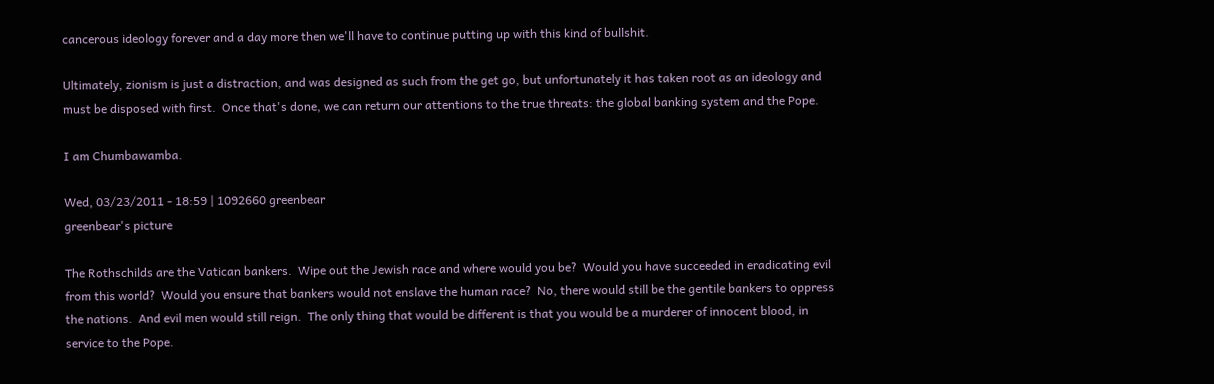cancerous ideology forever and a day more then we'll have to continue putting up with this kind of bullshit.

Ultimately, zionism is just a distraction, and was designed as such from the get go, but unfortunately it has taken root as an ideology and must be disposed with first.  Once that's done, we can return our attentions to the true threats: the global banking system and the Pope.

I am Chumbawamba.

Wed, 03/23/2011 - 18:59 | 1092660 greenbear
greenbear's picture

The Rothschilds are the Vatican bankers.  Wipe out the Jewish race and where would you be?  Would you have succeeded in eradicating evil from this world?  Would you ensure that bankers would not enslave the human race?  No, there would still be the gentile bankers to oppress the nations.  And evil men would still reign.  The only thing that would be different is that you would be a murderer of innocent blood, in service to the Pope.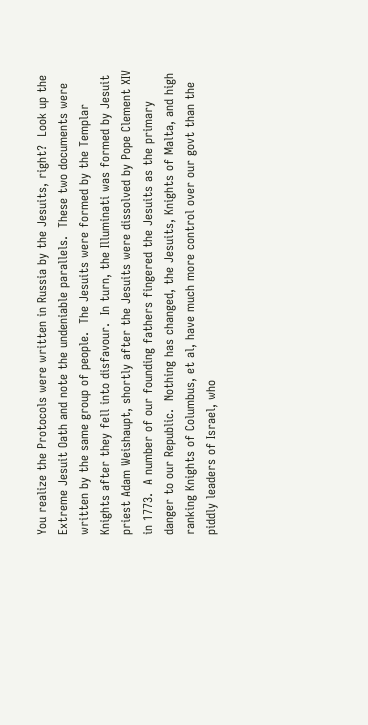You realize the Protocols were written in Russia by the Jesuits, right?  Look up the Extreme Jesuit Oath and note the undeniable parallels.  These two documents were written by the same group of people.  The Jesuits were formed by the Templar Knights after they fell into disfavour.  In turn, the Illuminati was formed by Jesuit priest Adam Weishaupt, shortly after the Jesuits were dissolved by Pope Clement XIV in 1773.  A number of our founding fathers fingered the Jesuits as the primary danger to our Republic.  Nothing has changed, the Jesuits, Knights of Malta, and high ranking Knights of Columbus, et al, have much more control over our govt than the piddly leaders of Israel, who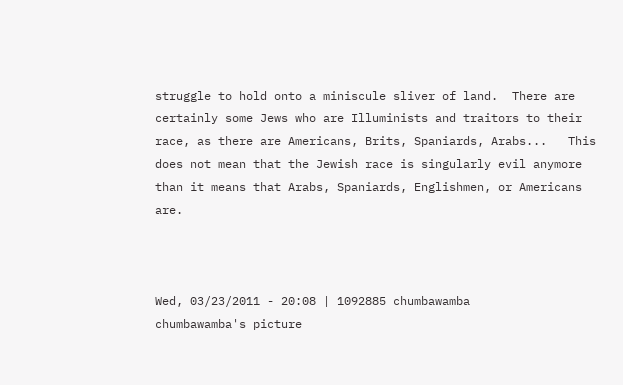struggle to hold onto a miniscule sliver of land.  There are certainly some Jews who are Illuminists and traitors to their race, as there are Americans, Brits, Spaniards, Arabs...   This does not mean that the Jewish race is singularly evil anymore than it means that Arabs, Spaniards, Englishmen, or Americans are.



Wed, 03/23/2011 - 20:08 | 1092885 chumbawamba
chumbawamba's picture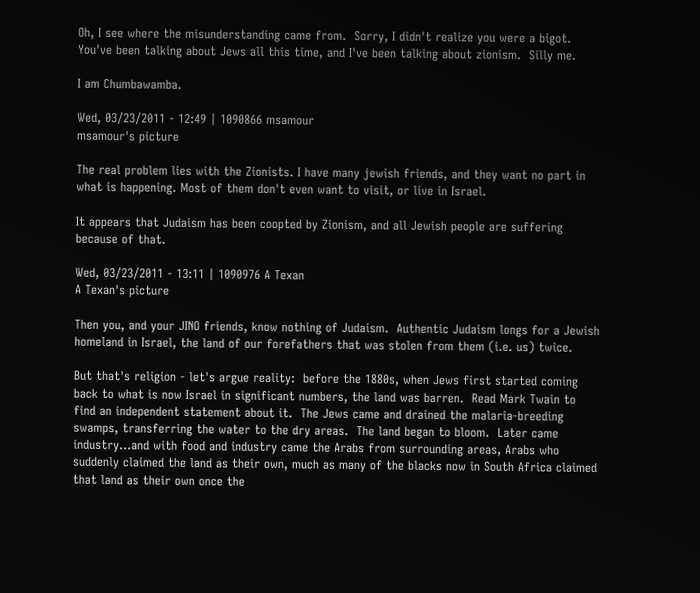Oh, I see where the misunderstanding came from.  Sorry, I didn't realize you were a bigot.  You've been talking about Jews all this time, and I've been talking about zionism.  Silly me.

I am Chumbawamba.

Wed, 03/23/2011 - 12:49 | 1090866 msamour
msamour's picture

The real problem lies with the Zionists. I have many jewish friends, and they want no part in what is happening. Most of them don't even want to visit, or live in Israel.

It appears that Judaism has been coopted by Zionism, and all Jewish people are suffering because of that.

Wed, 03/23/2011 - 13:11 | 1090976 A Texan
A Texan's picture

Then you, and your JINO friends, know nothing of Judaism.  Authentic Judaism longs for a Jewish homeland in Israel, the land of our forefathers that was stolen from them (i.e. us) twice.

But that's religion - let's argue reality:  before the 1880s, when Jews first started coming back to what is now Israel in significant numbers, the land was barren.  Read Mark Twain to find an independent statement about it.  The Jews came and drained the malaria-breeding swamps, transferring the water to the dry areas.  The land began to bloom.  Later came industry...and with food and industry came the Arabs from surrounding areas, Arabs who suddenly claimed the land as their own, much as many of the blacks now in South Africa claimed that land as their own once the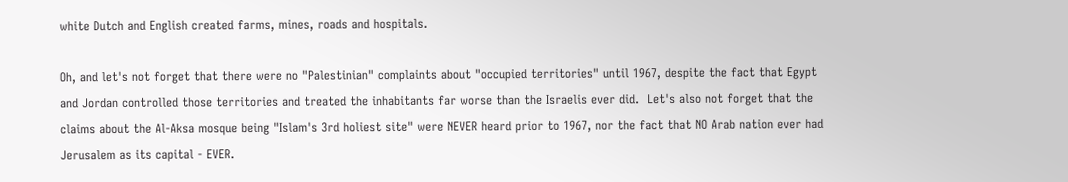white Dutch and English created farms, mines, roads and hospitals.

Oh, and let's not forget that there were no "Palestinian" complaints about "occupied territories" until 1967, despite the fact that Egypt and Jordan controlled those territories and treated the inhabitants far worse than the Israelis ever did.  Let's also not forget that the claims about the Al-Aksa mosque being "Islam's 3rd holiest site" were NEVER heard prior to 1967, nor the fact that NO Arab nation ever had Jerusalem as its capital - EVER.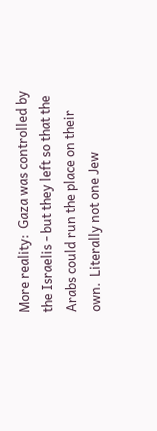More reality:  Gaza was controlled by the Israelis - but they left so that the Arabs could run the place on their own.  Literally not one Jew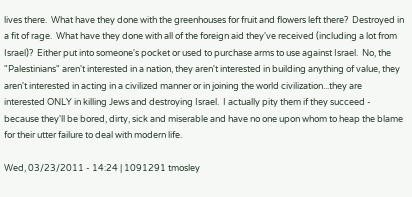lives there.  What have they done with the greenhouses for fruit and flowers left there?  Destroyed in a fit of rage.  What have they done with all of the foreign aid they've received (including a lot from Israel)?  Either put into someone's pocket or used to purchase arms to use against Israel.  No, the "Palestinians" aren't interested in a nation, they aren't interested in building anything of value, they aren't interested in acting in a civilized manner or in joining the world civilization...they are interested ONLY in killing Jews and destroying Israel.  I actually pity them if they succeed - because they'll be bored, dirty, sick and miserable and have no one upon whom to heap the blame for their utter failure to deal with modern life.

Wed, 03/23/2011 - 14:24 | 1091291 tmosley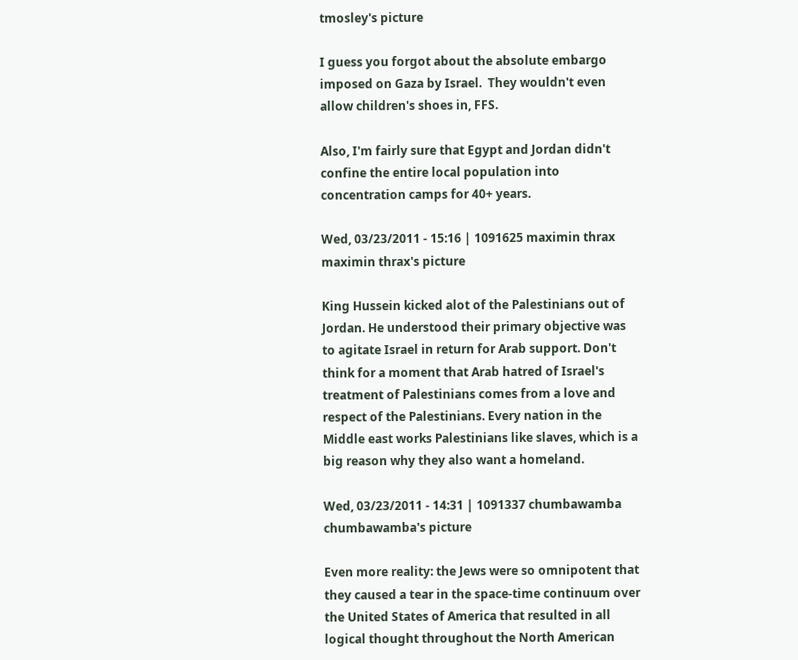tmosley's picture

I guess you forgot about the absolute embargo imposed on Gaza by Israel.  They wouldn't even allow children's shoes in, FFS.

Also, I'm fairly sure that Egypt and Jordan didn't confine the entire local population into concentration camps for 40+ years.

Wed, 03/23/2011 - 15:16 | 1091625 maximin thrax
maximin thrax's picture

King Hussein kicked alot of the Palestinians out of Jordan. He understood their primary objective was to agitate Israel in return for Arab support. Don't think for a moment that Arab hatred of Israel's treatment of Palestinians comes from a love and respect of the Palestinians. Every nation in the Middle east works Palestinians like slaves, which is a big reason why they also want a homeland.

Wed, 03/23/2011 - 14:31 | 1091337 chumbawamba
chumbawamba's picture

Even more reality: the Jews were so omnipotent that they caused a tear in the space-time continuum over the United States of America that resulted in all logical thought throughout the North American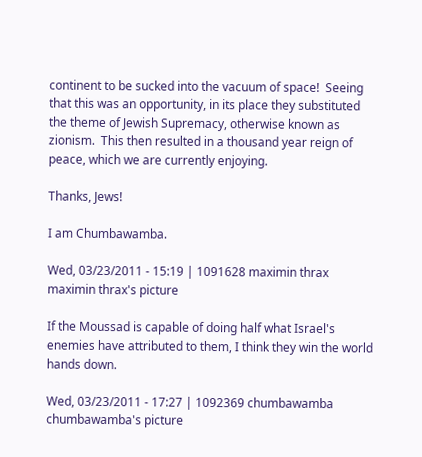continent to be sucked into the vacuum of space!  Seeing that this was an opportunity, in its place they substituted the theme of Jewish Supremacy, otherwise known as zionism.  This then resulted in a thousand year reign of peace, which we are currently enjoying.

Thanks, Jews!

I am Chumbawamba.

Wed, 03/23/2011 - 15:19 | 1091628 maximin thrax
maximin thrax's picture

If the Moussad is capable of doing half what Israel's enemies have attributed to them, I think they win the world hands down.

Wed, 03/23/2011 - 17:27 | 1092369 chumbawamba
chumbawamba's picture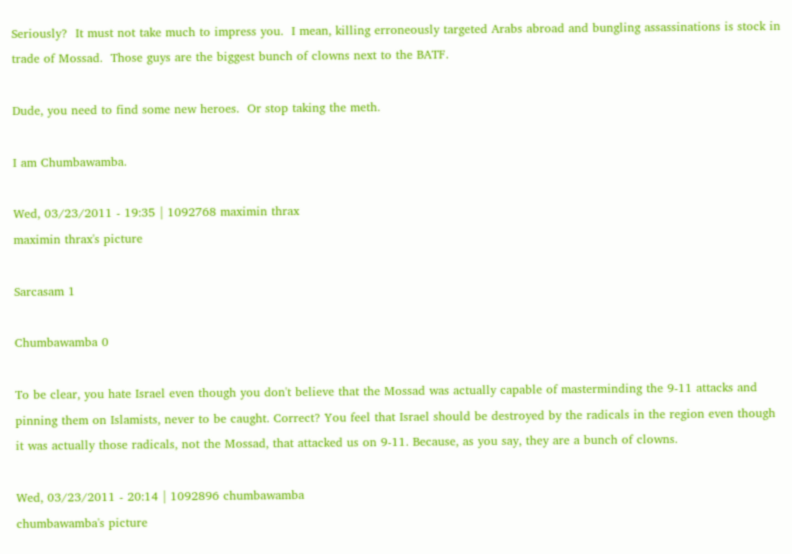Seriously?  It must not take much to impress you.  I mean, killing erroneously targeted Arabs abroad and bungling assassinations is stock in trade of Mossad.  Those guys are the biggest bunch of clowns next to the BATF.

Dude, you need to find some new heroes.  Or stop taking the meth.

I am Chumbawamba.

Wed, 03/23/2011 - 19:35 | 1092768 maximin thrax
maximin thrax's picture

Sarcasam 1

Chumbawamba 0

To be clear, you hate Israel even though you don't believe that the Mossad was actually capable of masterminding the 9-11 attacks and pinning them on Islamists, never to be caught. Correct? You feel that Israel should be destroyed by the radicals in the region even though it was actually those radicals, not the Mossad, that attacked us on 9-11. Because, as you say, they are a bunch of clowns.

Wed, 03/23/2011 - 20:14 | 1092896 chumbawamba
chumbawamba's picture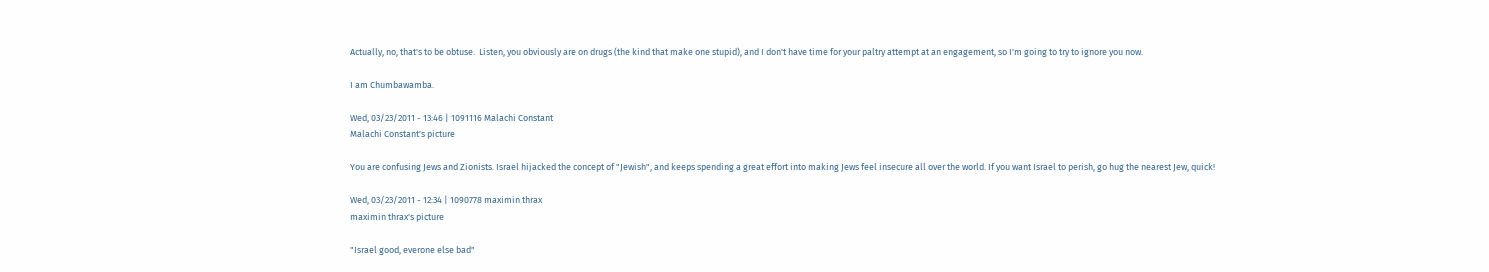Actually, no, that's to be obtuse.  Listen, you obviously are on drugs (the kind that make one stupid), and I don't have time for your paltry attempt at an engagement, so I'm going to try to ignore you now.

I am Chumbawamba.

Wed, 03/23/2011 - 13:46 | 1091116 Malachi Constant
Malachi Constant's picture

You are confusing Jews and Zionists. Israel hijacked the concept of "Jewish", and keeps spending a great effort into making Jews feel insecure all over the world. If you want Israel to perish, go hug the nearest Jew, quick!

Wed, 03/23/2011 - 12:34 | 1090778 maximin thrax
maximin thrax's picture

"Israel good, everone else bad"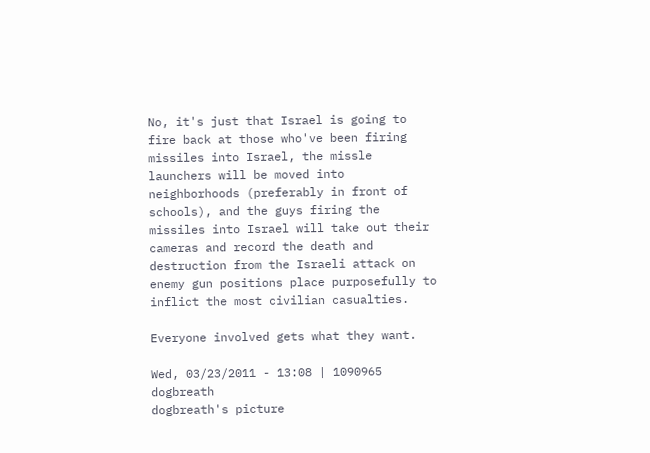No, it's just that Israel is going to fire back at those who've been firing missiles into Israel, the missle launchers will be moved into neighborhoods (preferably in front of schools), and the guys firing the missiles into Israel will take out their cameras and record the death and destruction from the Israeli attack on enemy gun positions place purposefully to inflict the most civilian casualties.

Everyone involved gets what they want.

Wed, 03/23/2011 - 13:08 | 1090965 dogbreath
dogbreath's picture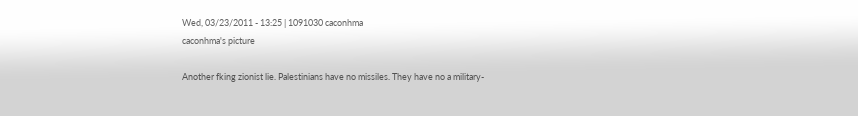Wed, 03/23/2011 - 13:25 | 1091030 caconhma
caconhma's picture

Another fking zionist lie. Palestinians have no missiles. They have no a military-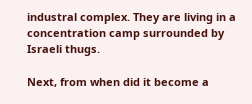industral complex. They are living in a concentration camp surrounded by Israeli thugs.

Next, from when did it become a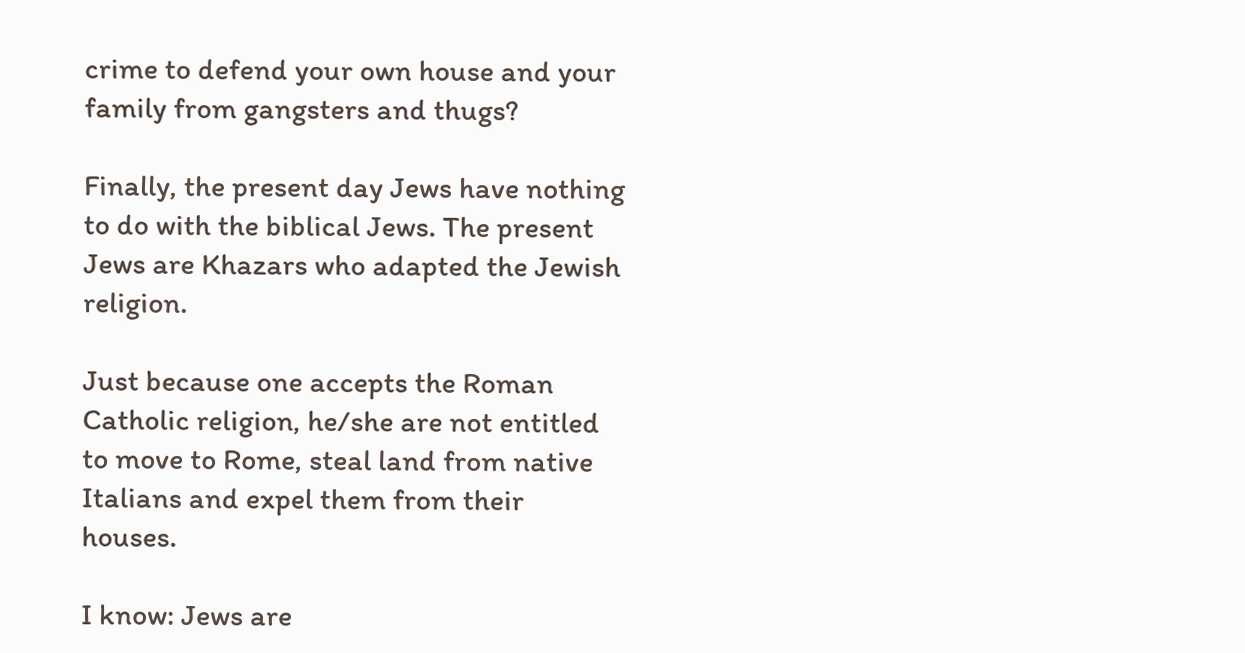crime to defend your own house and your family from gangsters and thugs?

Finally, the present day Jews have nothing to do with the biblical Jews. The present Jews are Khazars who adapted the Jewish religion.

Just because one accepts the Roman Catholic religion, he/she are not entitled to move to Rome, steal land from native Italians and expel them from their houses.

I know: Jews are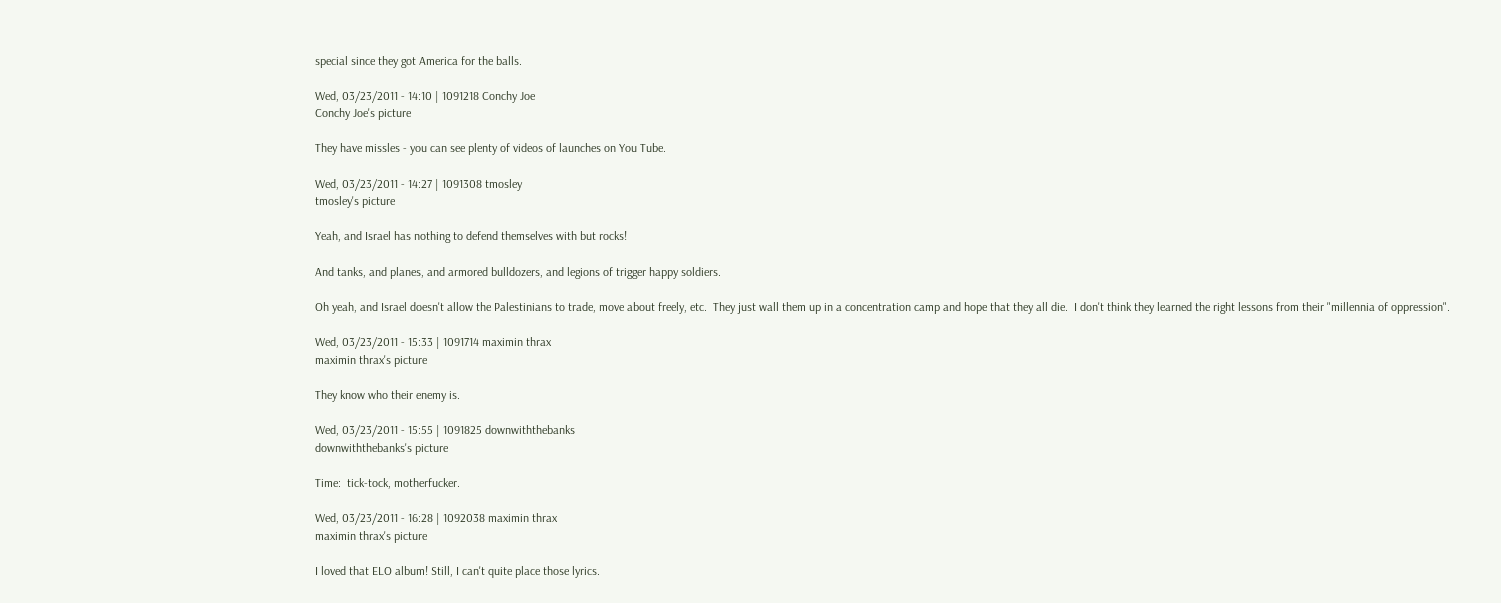special since they got America for the balls.

Wed, 03/23/2011 - 14:10 | 1091218 Conchy Joe
Conchy Joe's picture

They have missles - you can see plenty of videos of launches on You Tube.

Wed, 03/23/2011 - 14:27 | 1091308 tmosley
tmosley's picture

Yeah, and Israel has nothing to defend themselves with but rocks!

And tanks, and planes, and armored bulldozers, and legions of trigger happy soldiers.

Oh yeah, and Israel doesn't allow the Palestinians to trade, move about freely, etc.  They just wall them up in a concentration camp and hope that they all die.  I don't think they learned the right lessons from their "millennia of oppression".

Wed, 03/23/2011 - 15:33 | 1091714 maximin thrax
maximin thrax's picture

They know who their enemy is.

Wed, 03/23/2011 - 15:55 | 1091825 downwiththebanks
downwiththebanks's picture

Time:  tick-tock, motherfucker.

Wed, 03/23/2011 - 16:28 | 1092038 maximin thrax
maximin thrax's picture

I loved that ELO album! Still, I can't quite place those lyrics.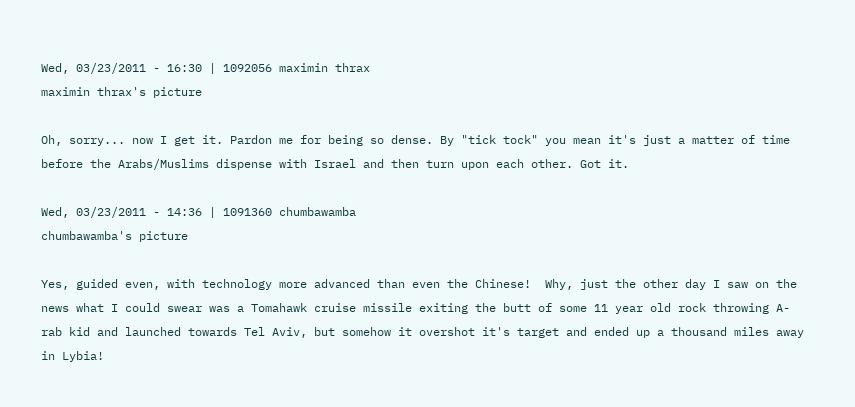Wed, 03/23/2011 - 16:30 | 1092056 maximin thrax
maximin thrax's picture

Oh, sorry... now I get it. Pardon me for being so dense. By "tick tock" you mean it's just a matter of time before the Arabs/Muslims dispense with Israel and then turn upon each other. Got it.

Wed, 03/23/2011 - 14:36 | 1091360 chumbawamba
chumbawamba's picture

Yes, guided even, with technology more advanced than even the Chinese!  Why, just the other day I saw on the news what I could swear was a Tomahawk cruise missile exiting the butt of some 11 year old rock throwing A-rab kid and launched towards Tel Aviv, but somehow it overshot it's target and ended up a thousand miles away in Lybia!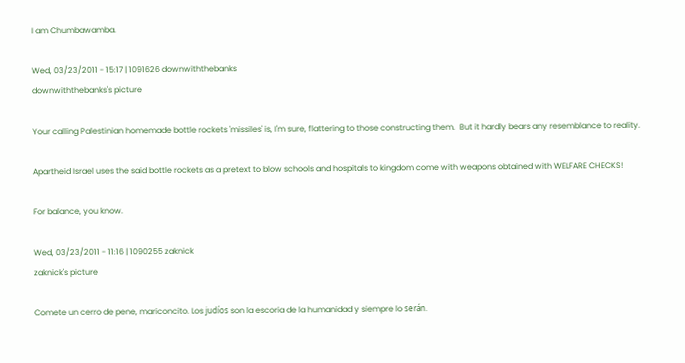I am Chumbawamba.

Wed, 03/23/2011 - 15:17 | 1091626 downwiththebanks
downwiththebanks's picture

Your calling Palestinian homemade bottle rockets 'missiles' is, I'm sure, flattering to those constructing them.  But it hardly bears any resemblance to reality.

Apartheid Israel uses the said bottle rockets as a pretext to blow schools and hospitals to kingdom come with weapons obtained with WELFARE CHECKS!

For balance, you know.

Wed, 03/23/2011 - 11:16 | 1090255 zaknick
zaknick's picture

Comete un cerro de pene, mariconcito. Los judíos son la escoria de la humanidad y siempre lo serán.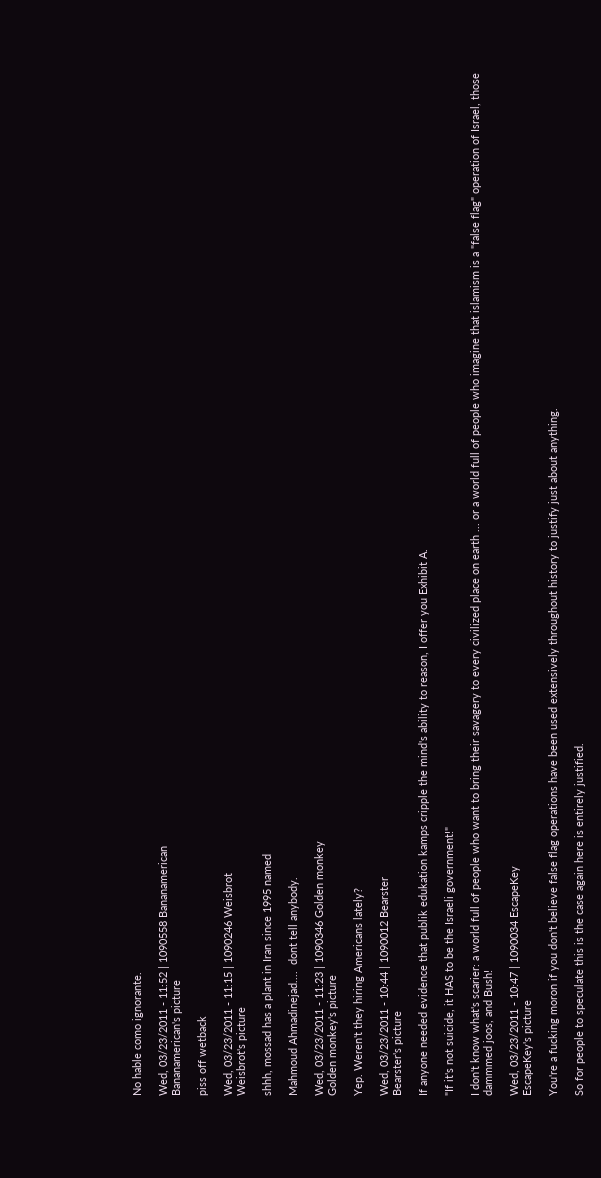No hable como ignorante.

Wed, 03/23/2011 - 11:52 | 1090558 Bananamerican
Bananamerican's picture

piss off wetback

Wed, 03/23/2011 - 11:15 | 1090246 Weisbrot
Weisbrot's picture

shhh, mossad has a plant in Iran since 1995 named

Mahmoud Ahmadinejad....  dont tell anybody.

Wed, 03/23/2011 - 11:23 | 1090346 Golden monkey
Golden monkey's picture

Yep. Weren't they hiring Americans lately?

Wed, 03/23/2011 - 10:44 | 1090012 Bearster
Bearster's picture

If anyone needed evidence that publik edukation kamps cripple the mind's ability to reason, I offer you Exhibit A.

"If it's not suicide, it HAS to be the Israeli government!"

I don't know what's scarier: a world full of people who want to bring their savagery to every civilized place on earth ... or a world full of people who imagine that islamism is a "false flag" operation of Israel, those dammmed joos, and Bush!

Wed, 03/23/2011 - 10:47 | 1090034 EscapeKey
EscapeKey's picture

You're a fucking moron if you don't believe false flag operations have been used extensively throughout history to justify just about anything.

So for people to speculate this is the case again here is entirely justified.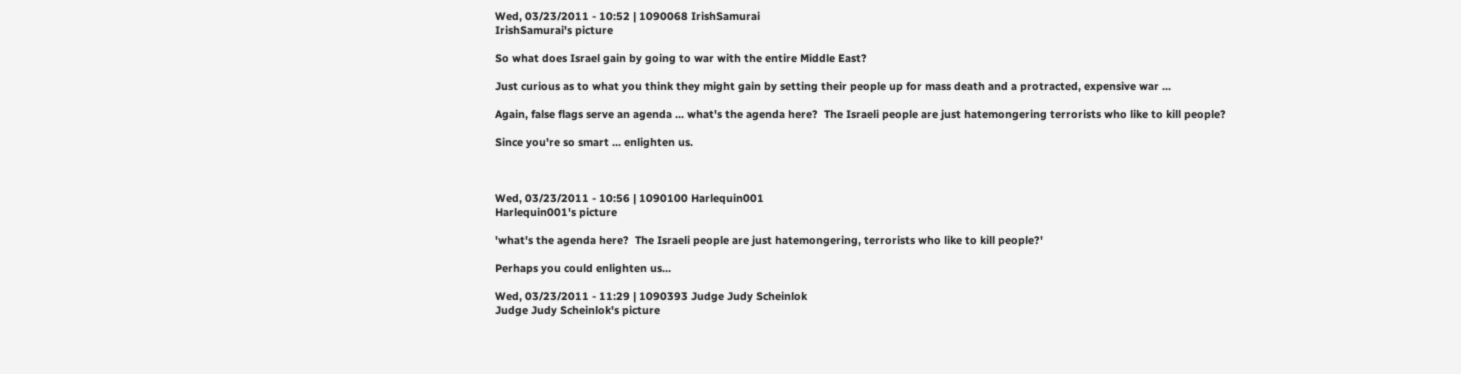Wed, 03/23/2011 - 10:52 | 1090068 IrishSamurai
IrishSamurai's picture

So what does Israel gain by going to war with the entire Middle East?

Just curious as to what you think they might gain by setting their people up for mass death and a protracted, expensive war ...

Again, false flags serve an agenda ... what's the agenda here?  The Israeli people are just hatemongering terrorists who like to kill people?

Since you're so smart ... enlighten us.



Wed, 03/23/2011 - 10:56 | 1090100 Harlequin001
Harlequin001's picture

'what's the agenda here?  The Israeli people are just hatemongering, terrorists who like to kill people?'

Perhaps you could enlighten us...

Wed, 03/23/2011 - 11:29 | 1090393 Judge Judy Scheinlok
Judge Judy Scheinlok's picture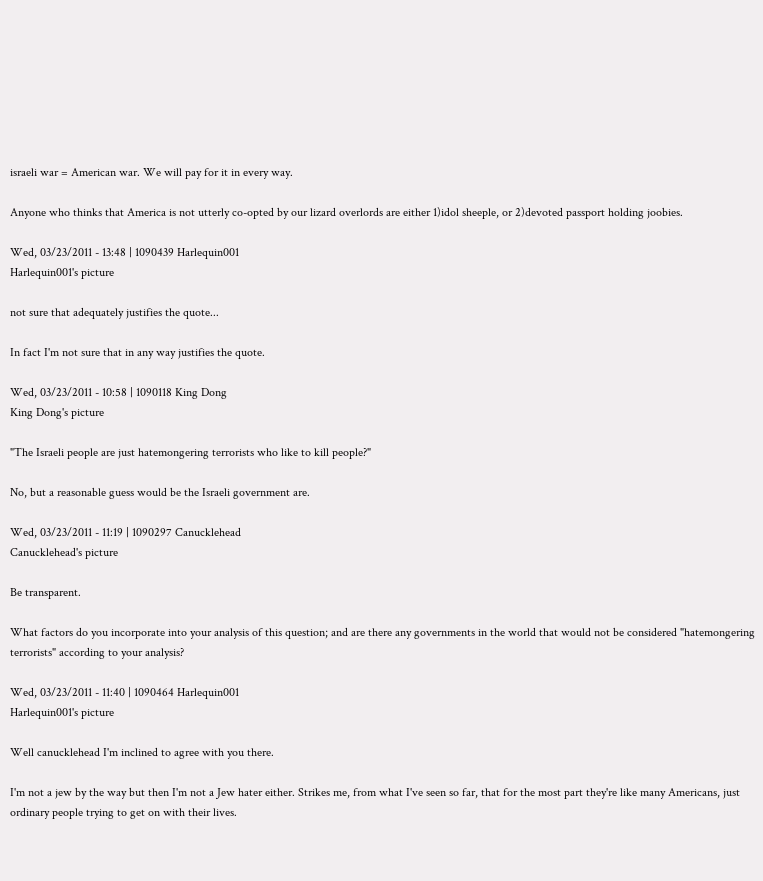israeli war = American war. We will pay for it in every way.

Anyone who thinks that America is not utterly co-opted by our lizard overlords are either 1)idol sheeple, or 2)devoted passport holding joobies.

Wed, 03/23/2011 - 13:48 | 1090439 Harlequin001
Harlequin001's picture

not sure that adequately justifies the quote...

In fact I'm not sure that in any way justifies the quote.

Wed, 03/23/2011 - 10:58 | 1090118 King Dong
King Dong's picture

"The Israeli people are just hatemongering terrorists who like to kill people?"

No, but a reasonable guess would be the Israeli government are.

Wed, 03/23/2011 - 11:19 | 1090297 Canucklehead
Canucklehead's picture

Be transparent.

What factors do you incorporate into your analysis of this question; and are there any governments in the world that would not be considered "hatemongering terrorists" according to your analysis?

Wed, 03/23/2011 - 11:40 | 1090464 Harlequin001
Harlequin001's picture

Well canucklehead I'm inclined to agree with you there.

I'm not a jew by the way but then I'm not a Jew hater either. Strikes me, from what I've seen so far, that for the most part they're like many Americans, just ordinary people trying to get on with their lives.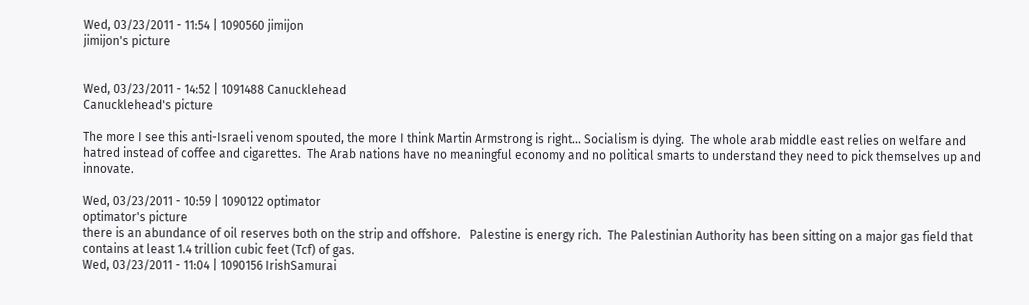Wed, 03/23/2011 - 11:54 | 1090560 jimijon
jimijon's picture


Wed, 03/23/2011 - 14:52 | 1091488 Canucklehead
Canucklehead's picture

The more I see this anti-Israeli venom spouted, the more I think Martin Armstrong is right... Socialism is dying.  The whole arab middle east relies on welfare and hatred instead of coffee and cigarettes.  The Arab nations have no meaningful economy and no political smarts to understand they need to pick themselves up and innovate.

Wed, 03/23/2011 - 10:59 | 1090122 optimator
optimator's picture
there is an abundance of oil reserves both on the strip and offshore.   Palestine is energy rich.  The Palestinian Authority has been sitting on a major gas field that contains at least 1.4 trillion cubic feet (Tcf) of gas.
Wed, 03/23/2011 - 11:04 | 1090156 IrishSamurai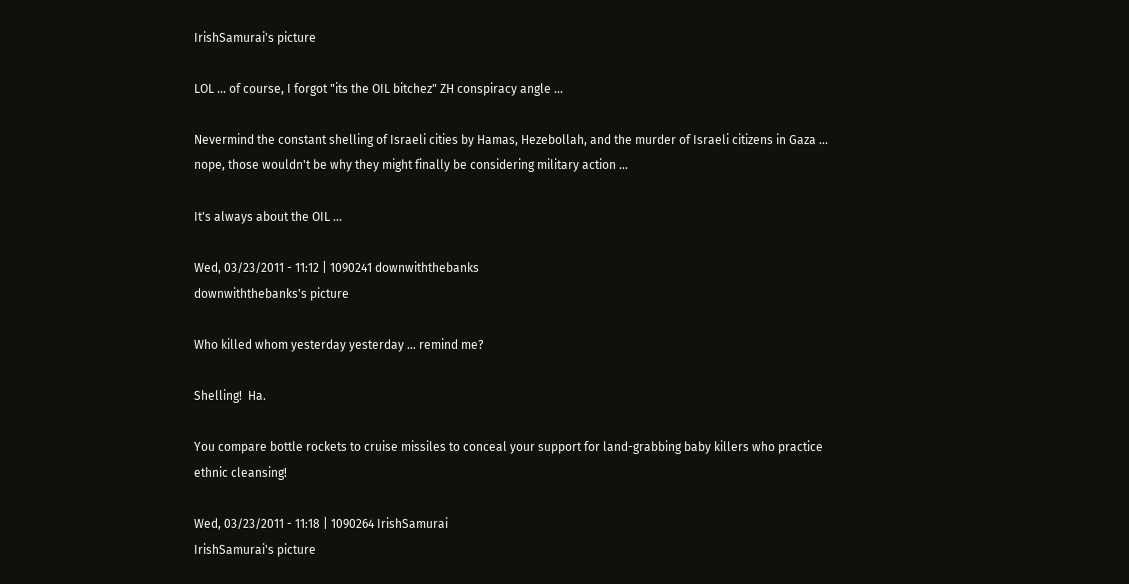IrishSamurai's picture

LOL ... of course, I forgot "its the OIL bitchez" ZH conspiracy angle ...

Nevermind the constant shelling of Israeli cities by Hamas, Hezebollah, and the murder of Israeli citizens in Gaza ... nope, those wouldn't be why they might finally be considering military action ...

It's always about the OIL ...

Wed, 03/23/2011 - 11:12 | 1090241 downwiththebanks
downwiththebanks's picture

Who killed whom yesterday yesterday ... remind me?

Shelling!  Ha.

You compare bottle rockets to cruise missiles to conceal your support for land-grabbing baby killers who practice ethnic cleansing!

Wed, 03/23/2011 - 11:18 | 1090264 IrishSamurai
IrishSamurai's picture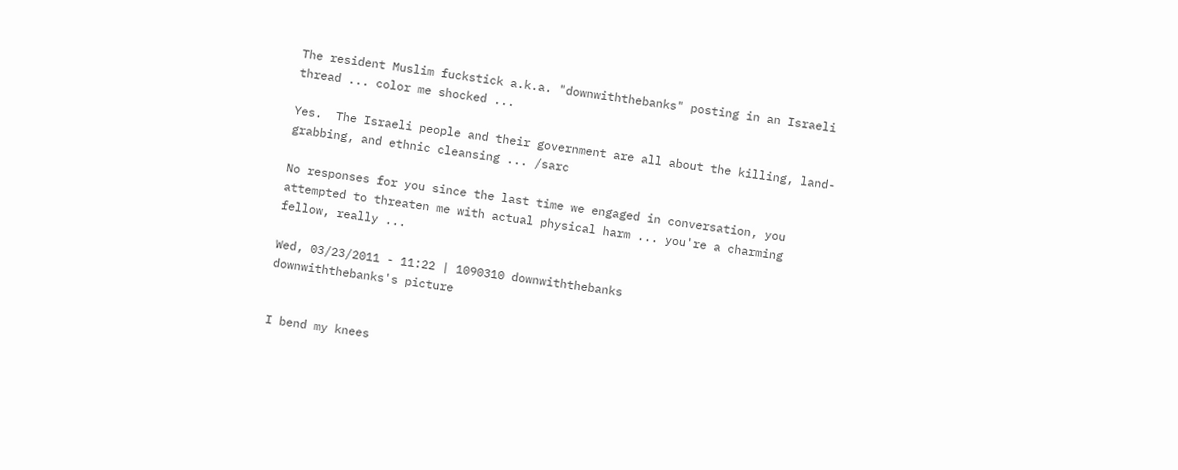The resident Muslim fuckstick a.k.a. "downwiththebanks" posting in an Israeli thread ... color me shocked ...

Yes.  The Israeli people and their government are all about the killing, land-grabbing, and ethnic cleansing ... /sarc

No responses for you since the last time we engaged in conversation, you attempted to threaten me with actual physical harm ... you're a charming fellow, really ...

Wed, 03/23/2011 - 11:22 | 1090310 downwiththebanks
downwiththebanks's picture


I bend my knees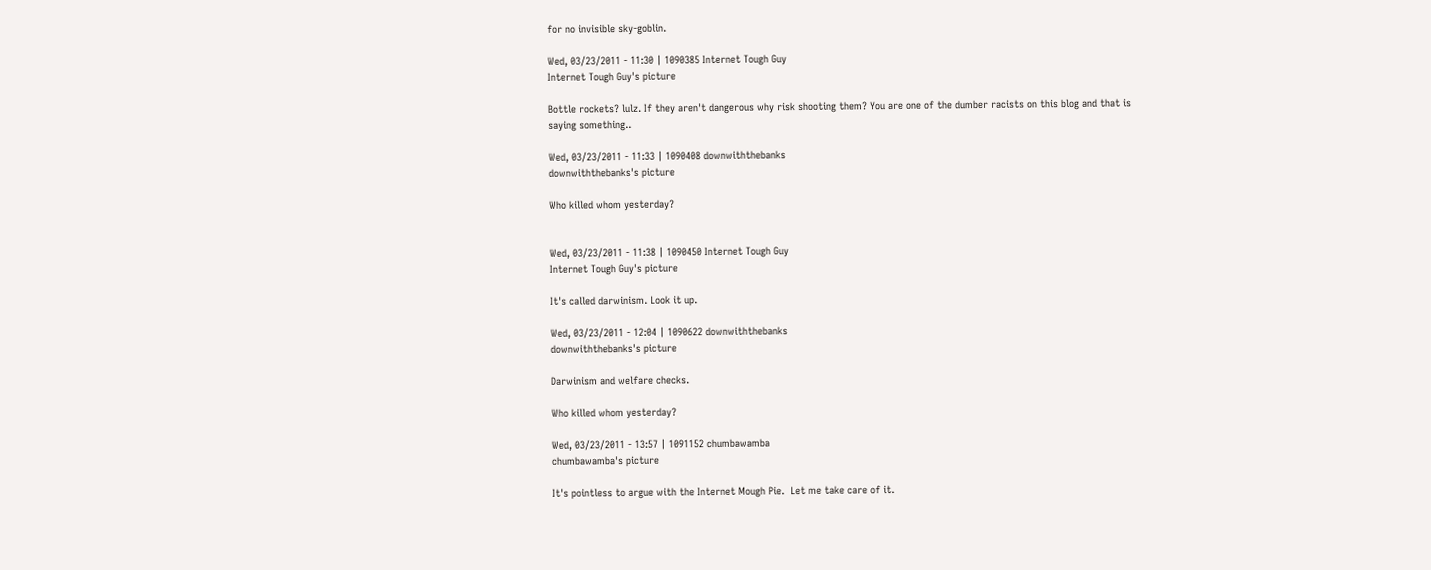for no invisible sky-goblin.

Wed, 03/23/2011 - 11:30 | 1090385 Internet Tough Guy
Internet Tough Guy's picture

Bottle rockets? lulz. If they aren't dangerous why risk shooting them? You are one of the dumber racists on this blog and that is saying something..

Wed, 03/23/2011 - 11:33 | 1090408 downwiththebanks
downwiththebanks's picture

Who killed whom yesterday?


Wed, 03/23/2011 - 11:38 | 1090450 Internet Tough Guy
Internet Tough Guy's picture

It's called darwinism. Look it up.

Wed, 03/23/2011 - 12:04 | 1090622 downwiththebanks
downwiththebanks's picture

Darwinism and welfare checks.

Who killed whom yesterday?

Wed, 03/23/2011 - 13:57 | 1091152 chumbawamba
chumbawamba's picture

It's pointless to argue with the Internet Mough Pie.  Let me take care of it.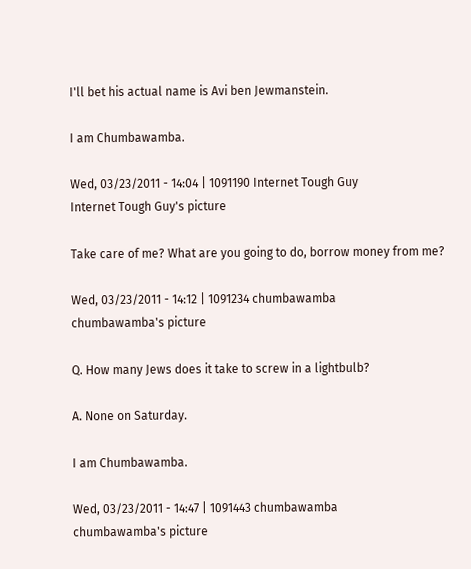I'll bet his actual name is Avi ben Jewmanstein.

I am Chumbawamba.

Wed, 03/23/2011 - 14:04 | 1091190 Internet Tough Guy
Internet Tough Guy's picture

Take care of me? What are you going to do, borrow money from me?

Wed, 03/23/2011 - 14:12 | 1091234 chumbawamba
chumbawamba's picture

Q. How many Jews does it take to screw in a lightbulb?

A. None on Saturday.

I am Chumbawamba.

Wed, 03/23/2011 - 14:47 | 1091443 chumbawamba
chumbawamba's picture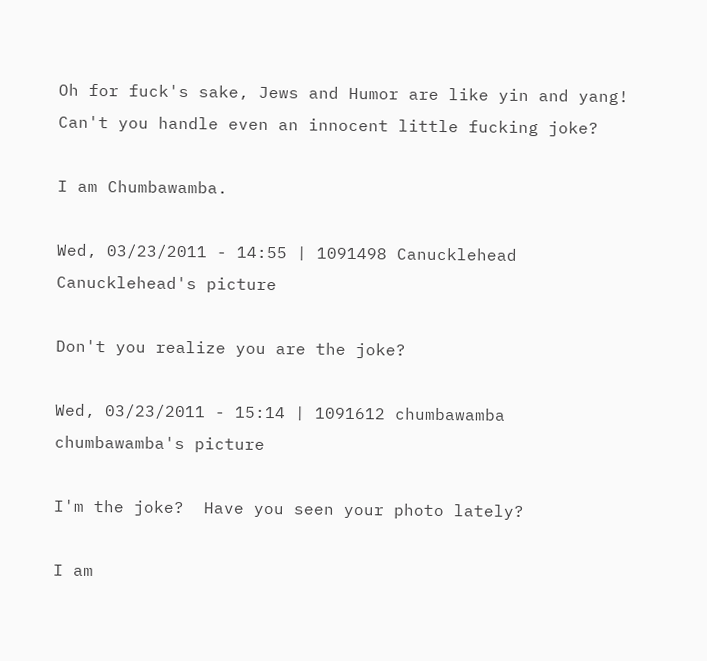Oh for fuck's sake, Jews and Humor are like yin and yang!  Can't you handle even an innocent little fucking joke?

I am Chumbawamba.

Wed, 03/23/2011 - 14:55 | 1091498 Canucklehead
Canucklehead's picture

Don't you realize you are the joke?

Wed, 03/23/2011 - 15:14 | 1091612 chumbawamba
chumbawamba's picture

I'm the joke?  Have you seen your photo lately?

I am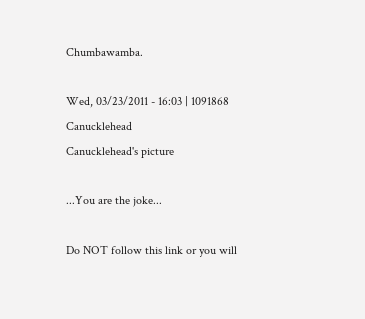Chumbawamba.

Wed, 03/23/2011 - 16:03 | 1091868 Canucklehead
Canucklehead's picture

...You are the joke...

Do NOT follow this link or you will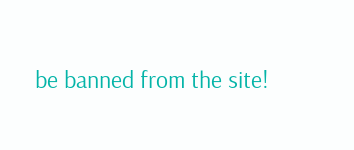be banned from the site!